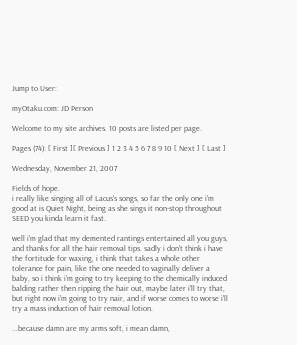Jump to User:

myOtaku.com: JD Person

Welcome to my site archives. 10 posts are listed per page.

Pages (74): [ First ][ Previous ] 1 2 3 4 5 6 7 8 9 10 [ Next ] [ Last ]

Wednesday, November 21, 2007

Fields of hope.
i really like singing all of Lacus's songs, so far the only one i'm good at is Quiet Night, being as she sings it non-stop throughout SEED you kinda learn it fast.

well i'm glad that my demented rantings entertained all you guys, and thanks for all the hair removal tips. sadly i don't think i have the fortitude for waxing, i think that takes a whole other tolerance for pain, like the one needed to vaginally deliver a baby, so i think i'm going to try keeping to the chemically induced balding rather then ripping the hair out, maybe later i'll try that, but right now i'm going to try nair, and if worse comes to worse i'll try a mass induction of hair removal lotion.

...because damn are my arms soft, i mean damn,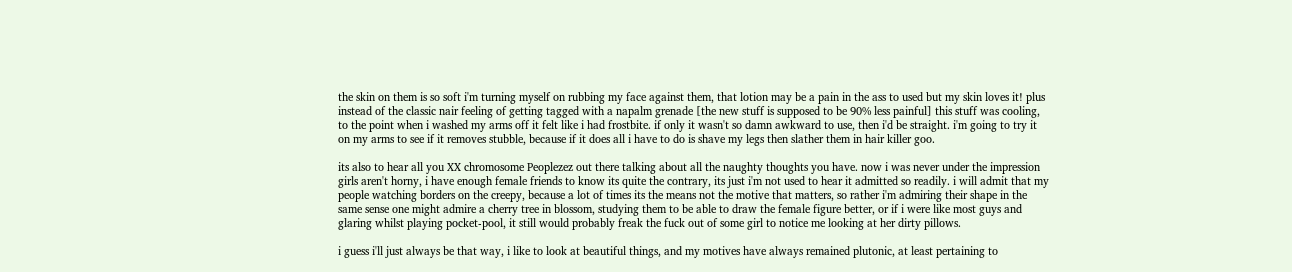the skin on them is so soft i'm turning myself on rubbing my face against them, that lotion may be a pain in the ass to used but my skin loves it! plus instead of the classic nair feeling of getting tagged with a napalm grenade [the new stuff is supposed to be 90% less painful] this stuff was cooling, to the point when i washed my arms off it felt like i had frostbite. if only it wasn't so damn awkward to use, then i'd be straight. i'm going to try it on my arms to see if it removes stubble, because if it does all i have to do is shave my legs then slather them in hair killer goo.

its also to hear all you XX chromosome Peoplezez out there talking about all the naughty thoughts you have. now i was never under the impression girls aren't horny, i have enough female friends to know its quite the contrary, its just i'm not used to hear it admitted so readily. i will admit that my people watching borders on the creepy, because a lot of times its the means not the motive that matters, so rather i'm admiring their shape in the same sense one might admire a cherry tree in blossom, studying them to be able to draw the female figure better, or if i were like most guys and glaring whilst playing pocket-pool, it still would probably freak the fuck out of some girl to notice me looking at her dirty pillows.

i guess i'll just always be that way, i like to look at beautiful things, and my motives have always remained plutonic, at least pertaining to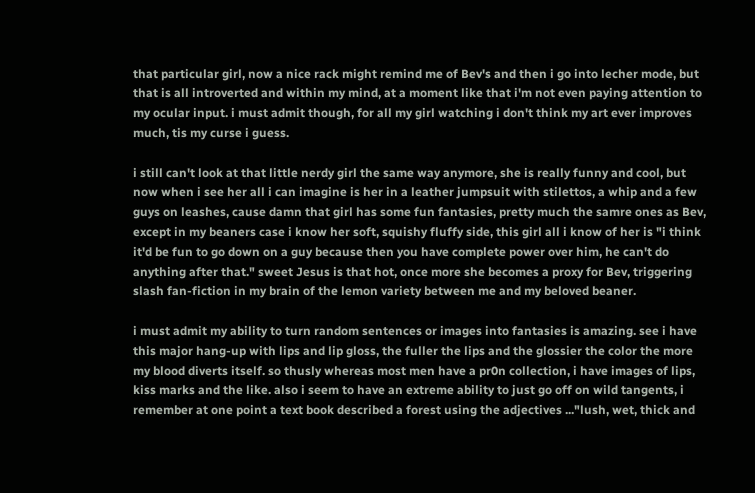that particular girl, now a nice rack might remind me of Bev's and then i go into lecher mode, but that is all introverted and within my mind, at a moment like that i'm not even paying attention to my ocular input. i must admit though, for all my girl watching i don't think my art ever improves much, tis my curse i guess.

i still can't look at that little nerdy girl the same way anymore, she is really funny and cool, but now when i see her all i can imagine is her in a leather jumpsuit with stilettos, a whip and a few guys on leashes, cause damn that girl has some fun fantasies, pretty much the samre ones as Bev, except in my beaners case i know her soft, squishy fluffy side, this girl all i know of her is "i think it'd be fun to go down on a guy because then you have complete power over him, he can't do anything after that." sweet Jesus is that hot, once more she becomes a proxy for Bev, triggering slash fan-fiction in my brain of the lemon variety between me and my beloved beaner.

i must admit my ability to turn random sentences or images into fantasies is amazing. see i have this major hang-up with lips and lip gloss, the fuller the lips and the glossier the color the more my blood diverts itself. so thusly whereas most men have a pr0n collection, i have images of lips, kiss marks and the like. also i seem to have an extreme ability to just go off on wild tangents, i remember at one point a text book described a forest using the adjectives ..."lush, wet, thick and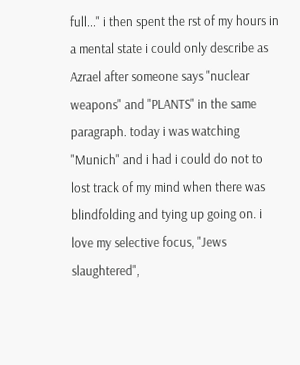full..." i then spent the rst of my hours in a mental state i could only describe as Azrael after someone says "nuclear weapons" and "PLANTS" in the same paragraph. today i was watching "Munich" and i had i could do not to lost track of my mind when there was blindfolding and tying up going on. i love my selective focus, "Jews slaughtered",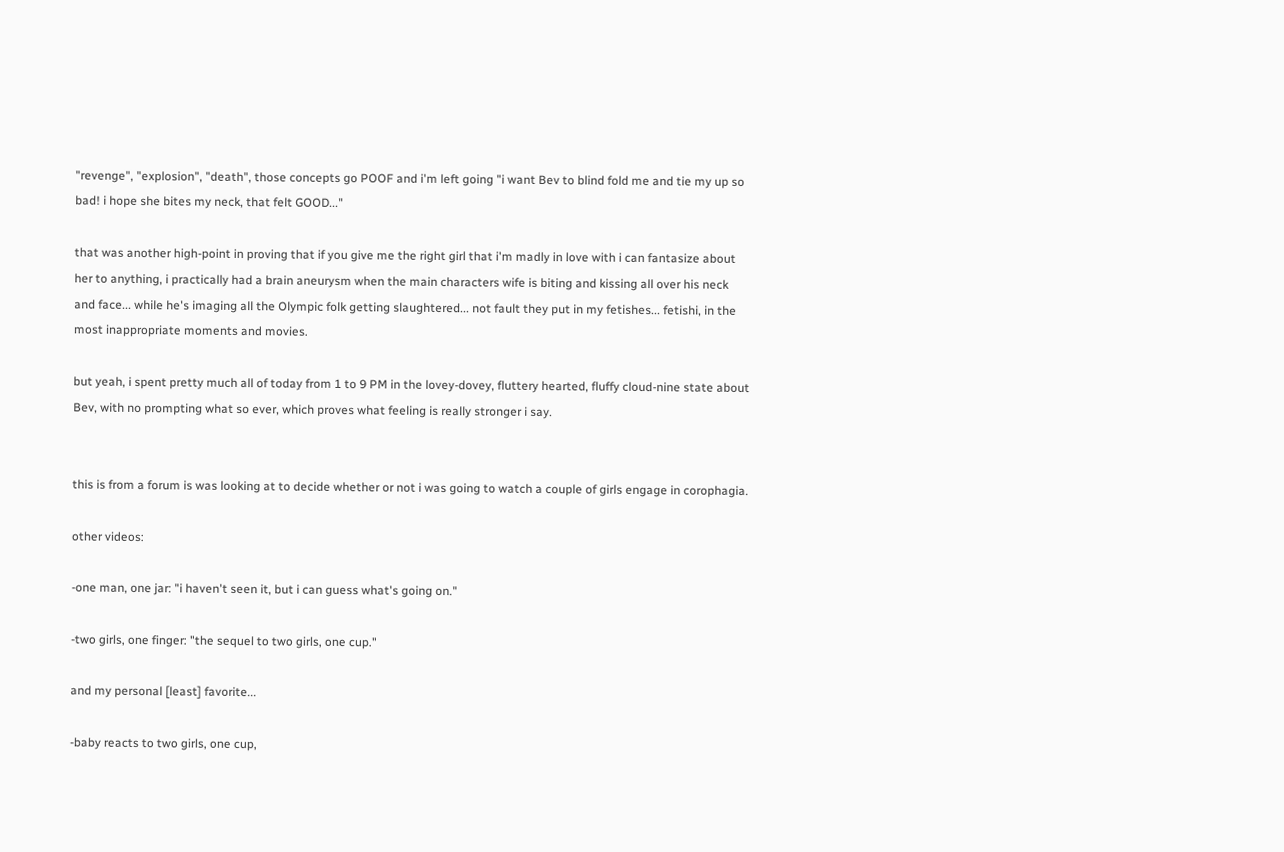"revenge", "explosion", "death", those concepts go POOF and i'm left going "i want Bev to blind fold me and tie my up so bad! i hope she bites my neck, that felt GOOD..."

that was another high-point in proving that if you give me the right girl that i'm madly in love with i can fantasize about her to anything, i practically had a brain aneurysm when the main characters wife is biting and kissing all over his neck and face... while he's imaging all the Olympic folk getting slaughtered... not fault they put in my fetishes... fetishi, in the most inappropriate moments and movies.

but yeah, i spent pretty much all of today from 1 to 9 PM in the lovey-dovey, fluttery hearted, fluffy cloud-nine state about Bev, with no prompting what so ever, which proves what feeling is really stronger i say.


this is from a forum is was looking at to decide whether or not i was going to watch a couple of girls engage in corophagia.

other videos:

-one man, one jar: "i haven't seen it, but i can guess what's going on."

-two girls, one finger: "the sequel to two girls, one cup."

and my personal [least] favorite...

-baby reacts to two girls, one cup,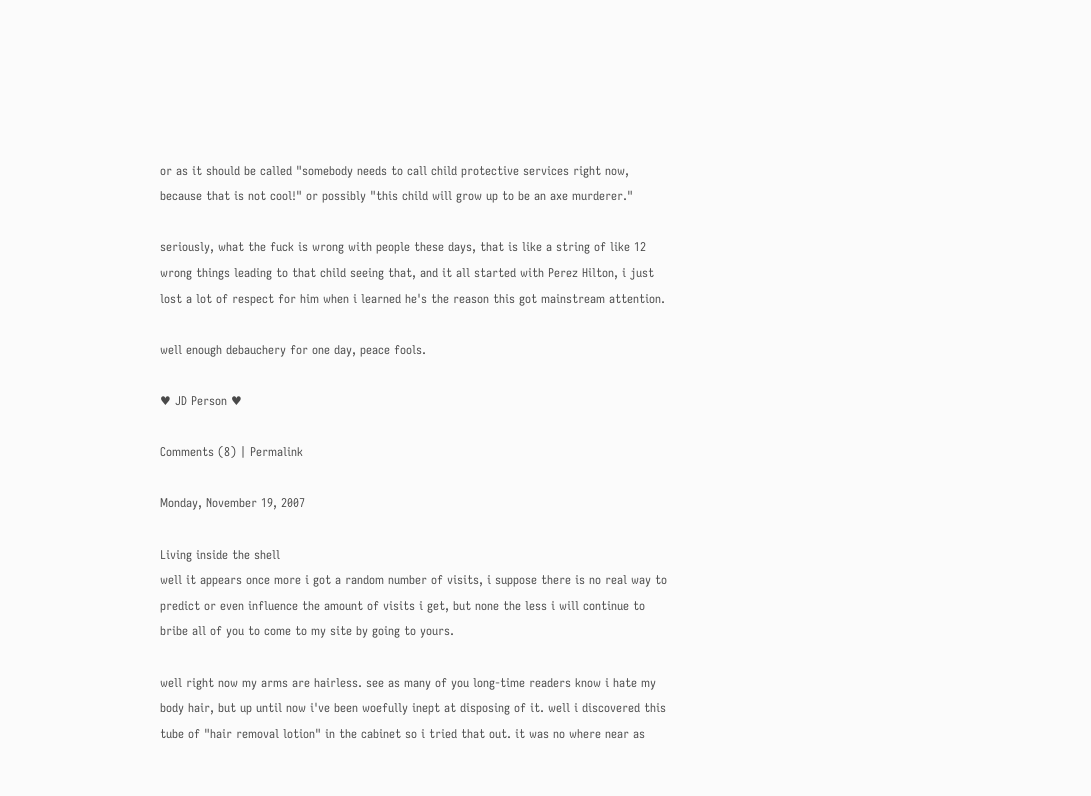or as it should be called "somebody needs to call child protective services right now, because that is not cool!" or possibly "this child will grow up to be an axe murderer."

seriously, what the fuck is wrong with people these days, that is like a string of like 12 wrong things leading to that child seeing that, and it all started with Perez Hilton, i just lost a lot of respect for him when i learned he's the reason this got mainstream attention.

well enough debauchery for one day, peace fools.

♥ JD Person ♥

Comments (8) | Permalink

Monday, November 19, 2007

Living inside the shell
well it appears once more i got a random number of visits, i suppose there is no real way to predict or even influence the amount of visits i get, but none the less i will continue to bribe all of you to come to my site by going to yours.

well right now my arms are hairless. see as many of you long-time readers know i hate my body hair, but up until now i've been woefully inept at disposing of it. well i discovered this tube of "hair removal lotion" in the cabinet so i tried that out. it was no where near as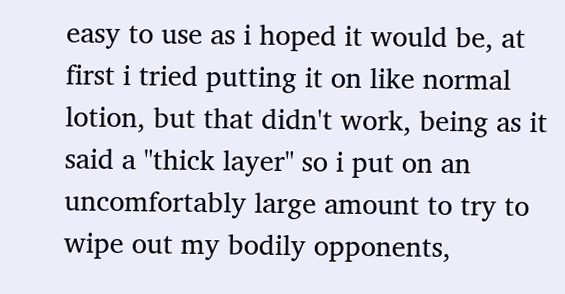easy to use as i hoped it would be, at first i tried putting it on like normal lotion, but that didn't work, being as it said a "thick layer" so i put on an uncomfortably large amount to try to wipe out my bodily opponents,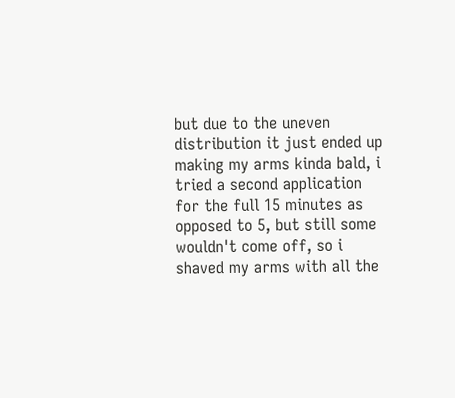but due to the uneven distribution it just ended up making my arms kinda bald, i tried a second application for the full 15 minutes as opposed to 5, but still some wouldn't come off, so i shaved my arms with all the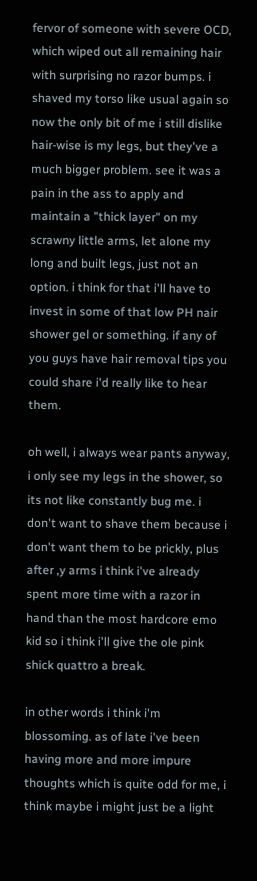fervor of someone with severe OCD, which wiped out all remaining hair with surprising no razor bumps. i shaved my torso like usual again so now the only bit of me i still dislike hair-wise is my legs, but they've a much bigger problem. see it was a pain in the ass to apply and maintain a "thick layer" on my scrawny little arms, let alone my long and built legs, just not an option. i think for that i'll have to invest in some of that low PH nair shower gel or something. if any of you guys have hair removal tips you could share i'd really like to hear them.

oh well, i always wear pants anyway, i only see my legs in the shower, so its not like constantly bug me. i don't want to shave them because i don't want them to be prickly, plus after ,y arms i think i've already spent more time with a razor in hand than the most hardcore emo kid so i think i'll give the ole pink shick quattro a break.

in other words i think i'm blossoming. as of late i've been having more and more impure thoughts which is quite odd for me, i think maybe i might just be a light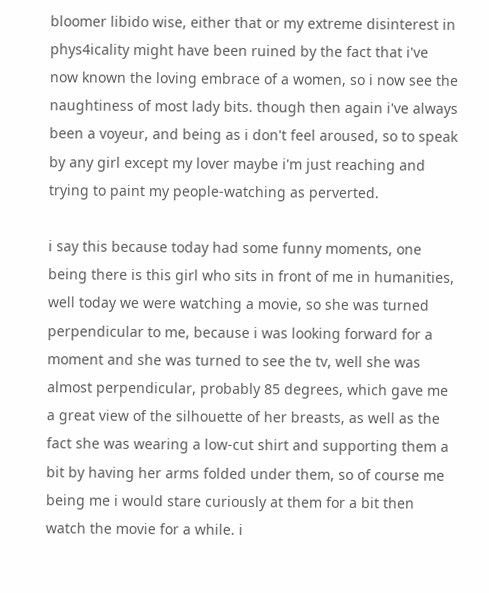bloomer libido wise, either that or my extreme disinterest in phys4icality might have been ruined by the fact that i've now known the loving embrace of a women, so i now see the naughtiness of most lady bits. though then again i've always been a voyeur, and being as i don't feel aroused, so to speak by any girl except my lover maybe i'm just reaching and trying to paint my people-watching as perverted.

i say this because today had some funny moments, one being there is this girl who sits in front of me in humanities, well today we were watching a movie, so she was turned perpendicular to me, because i was looking forward for a moment and she was turned to see the tv, well she was almost perpendicular, probably 85 degrees, which gave me a great view of the silhouette of her breasts, as well as the fact she was wearing a low-cut shirt and supporting them a bit by having her arms folded under them, so of course me being me i would stare curiously at them for a bit then watch the movie for a while. i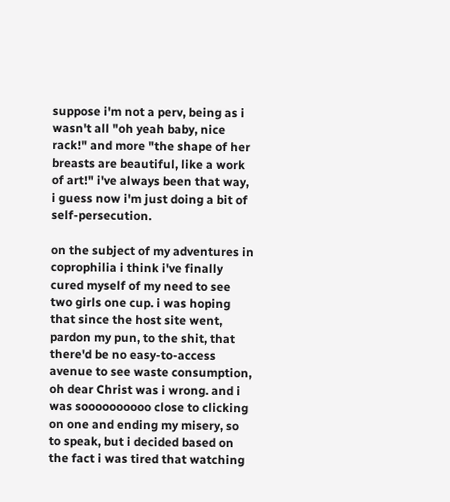suppose i'm not a perv, being as i wasn't all "oh yeah baby, nice rack!" and more "the shape of her breasts are beautiful, like a work of art!" i've always been that way, i guess now i'm just doing a bit of self-persecution.

on the subject of my adventures in coprophilia i think i've finally cured myself of my need to see two girls one cup. i was hoping that since the host site went, pardon my pun, to the shit, that there'd be no easy-to-access avenue to see waste consumption, oh dear Christ was i wrong. and i was soooooooooo close to clicking on one and ending my misery, so to speak, but i decided based on the fact i was tired that watching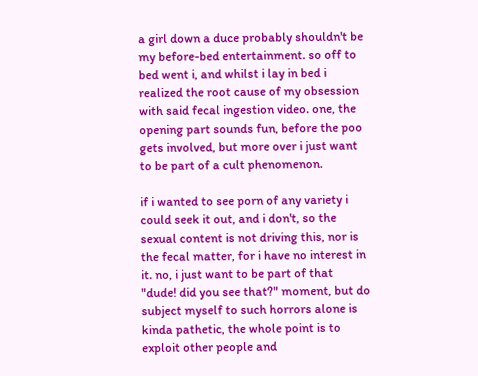a girl down a duce probably shouldn't be my before-bed entertainment. so off to bed went i, and whilst i lay in bed i realized the root cause of my obsession with said fecal ingestion video. one, the opening part sounds fun, before the poo gets involved, but more over i just want to be part of a cult phenomenon.

if i wanted to see porn of any variety i could seek it out, and i don't, so the sexual content is not driving this, nor is the fecal matter, for i have no interest in it. no, i just want to be part of that "dude! did you see that?" moment, but do subject myself to such horrors alone is kinda pathetic, the whole point is to exploit other people and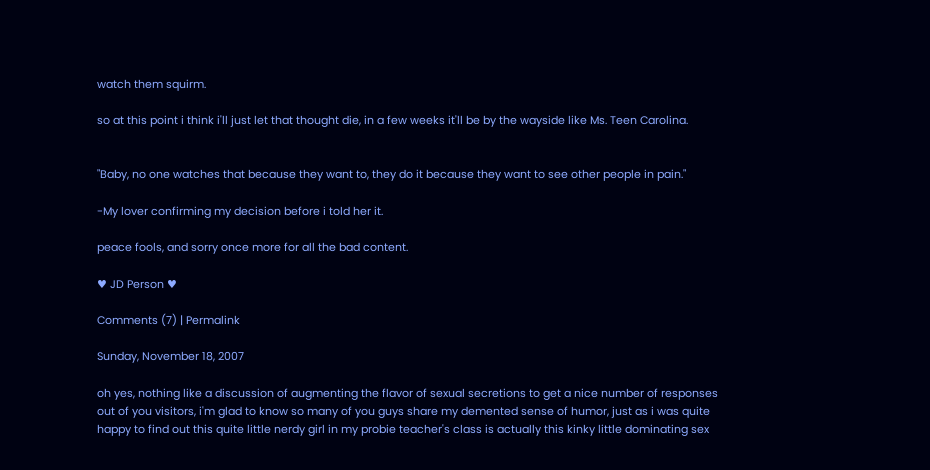watch them squirm.

so at this point i think i'll just let that thought die, in a few weeks it'll be by the wayside like Ms. Teen Carolina.


"Baby, no one watches that because they want to, they do it because they want to see other people in pain."

-My lover confirming my decision before i told her it.

peace fools, and sorry once more for all the bad content.

♥ JD Person ♥

Comments (7) | Permalink

Sunday, November 18, 2007

oh yes, nothing like a discussion of augmenting the flavor of sexual secretions to get a nice number of responses out of you visitors, i'm glad to know so many of you guys share my demented sense of humor, just as i was quite happy to find out this quite little nerdy girl in my probie teacher's class is actually this kinky little dominating sex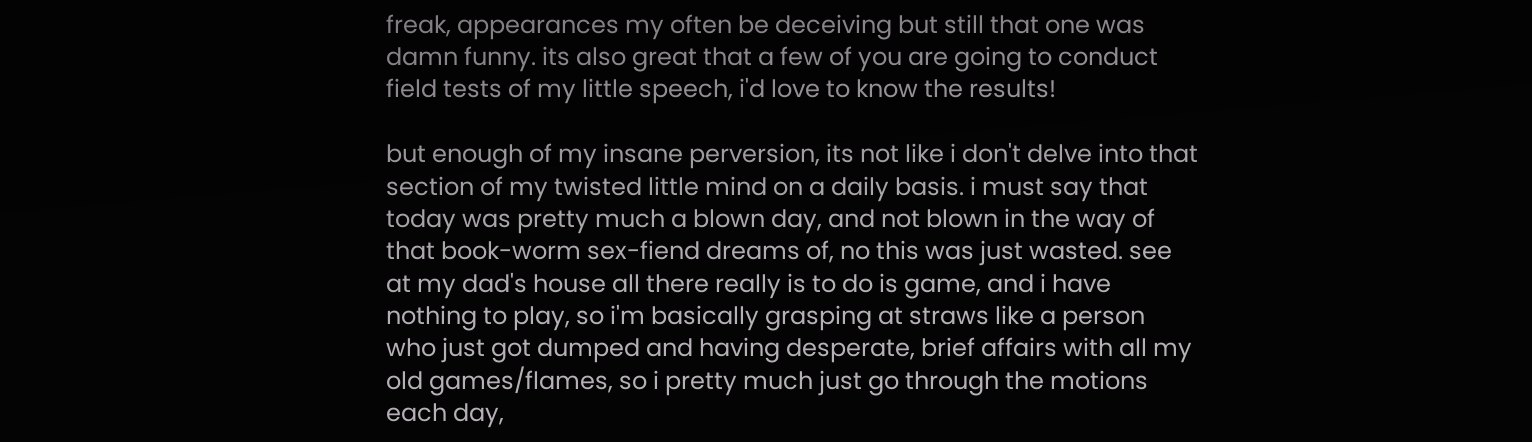freak, appearances my often be deceiving but still that one was damn funny. its also great that a few of you are going to conduct field tests of my little speech, i'd love to know the results!

but enough of my insane perversion, its not like i don't delve into that section of my twisted little mind on a daily basis. i must say that today was pretty much a blown day, and not blown in the way of that book-worm sex-fiend dreams of, no this was just wasted. see at my dad's house all there really is to do is game, and i have nothing to play, so i'm basically grasping at straws like a person who just got dumped and having desperate, brief affairs with all my old games/flames, so i pretty much just go through the motions each day,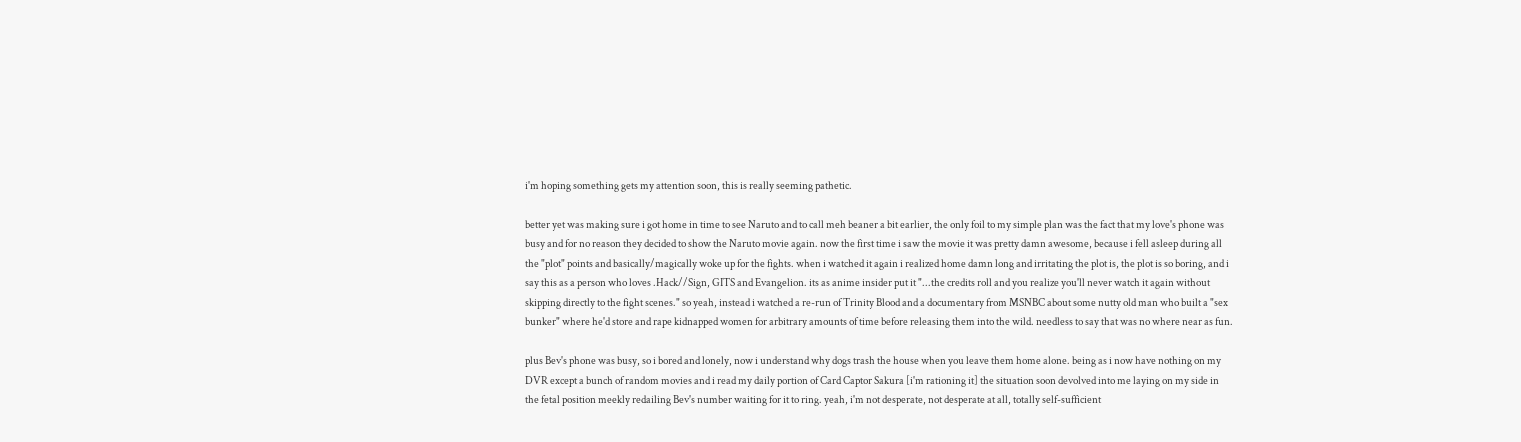i'm hoping something gets my attention soon, this is really seeming pathetic.

better yet was making sure i got home in time to see Naruto and to call meh beaner a bit earlier, the only foil to my simple plan was the fact that my love's phone was busy and for no reason they decided to show the Naruto movie again. now the first time i saw the movie it was pretty damn awesome, because i fell asleep during all the "plot" points and basically/magically woke up for the fights. when i watched it again i realized home damn long and irritating the plot is, the plot is so boring, and i say this as a person who loves .Hack//Sign, GITS and Evangelion. its as anime insider put it "...the credits roll and you realize you'll never watch it again without skipping directly to the fight scenes." so yeah, instead i watched a re-run of Trinity Blood and a documentary from MSNBC about some nutty old man who built a "sex bunker" where he'd store and rape kidnapped women for arbitrary amounts of time before releasing them into the wild. needless to say that was no where near as fun.

plus Bev's phone was busy, so i bored and lonely, now i understand why dogs trash the house when you leave them home alone. being as i now have nothing on my DVR except a bunch of random movies and i read my daily portion of Card Captor Sakura [i'm rationing it] the situation soon devolved into me laying on my side in the fetal position meekly redailing Bev's number waiting for it to ring. yeah, i'm not desperate, not desperate at all, totally self-sufficient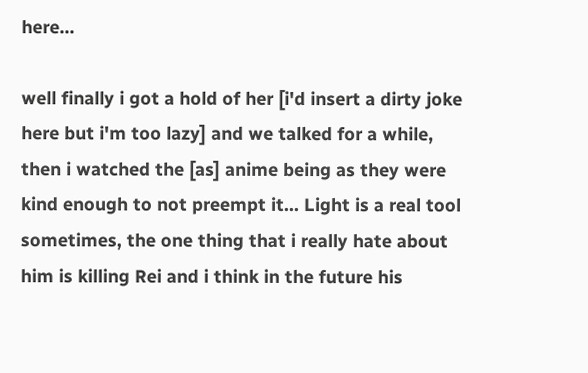here...

well finally i got a hold of her [i'd insert a dirty joke here but i'm too lazy] and we talked for a while, then i watched the [as] anime being as they were kind enough to not preempt it... Light is a real tool sometimes, the one thing that i really hate about him is killing Rei and i think in the future his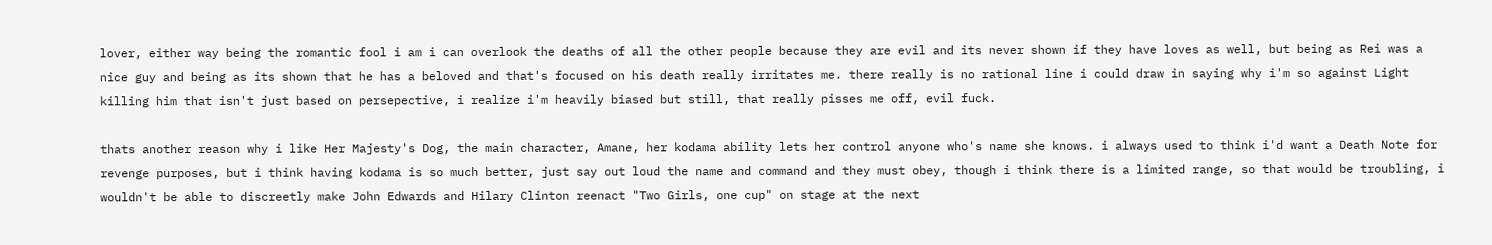lover, either way being the romantic fool i am i can overlook the deaths of all the other people because they are evil and its never shown if they have loves as well, but being as Rei was a nice guy and being as its shown that he has a beloved and that's focused on his death really irritates me. there really is no rational line i could draw in saying why i'm so against Light killing him that isn't just based on persepective, i realize i'm heavily biased but still, that really pisses me off, evil fuck.

thats another reason why i like Her Majesty's Dog, the main character, Amane, her kodama ability lets her control anyone who's name she knows. i always used to think i'd want a Death Note for revenge purposes, but i think having kodama is so much better, just say out loud the name and command and they must obey, though i think there is a limited range, so that would be troubling, i wouldn't be able to discreetly make John Edwards and Hilary Clinton reenact "Two Girls, one cup" on stage at the next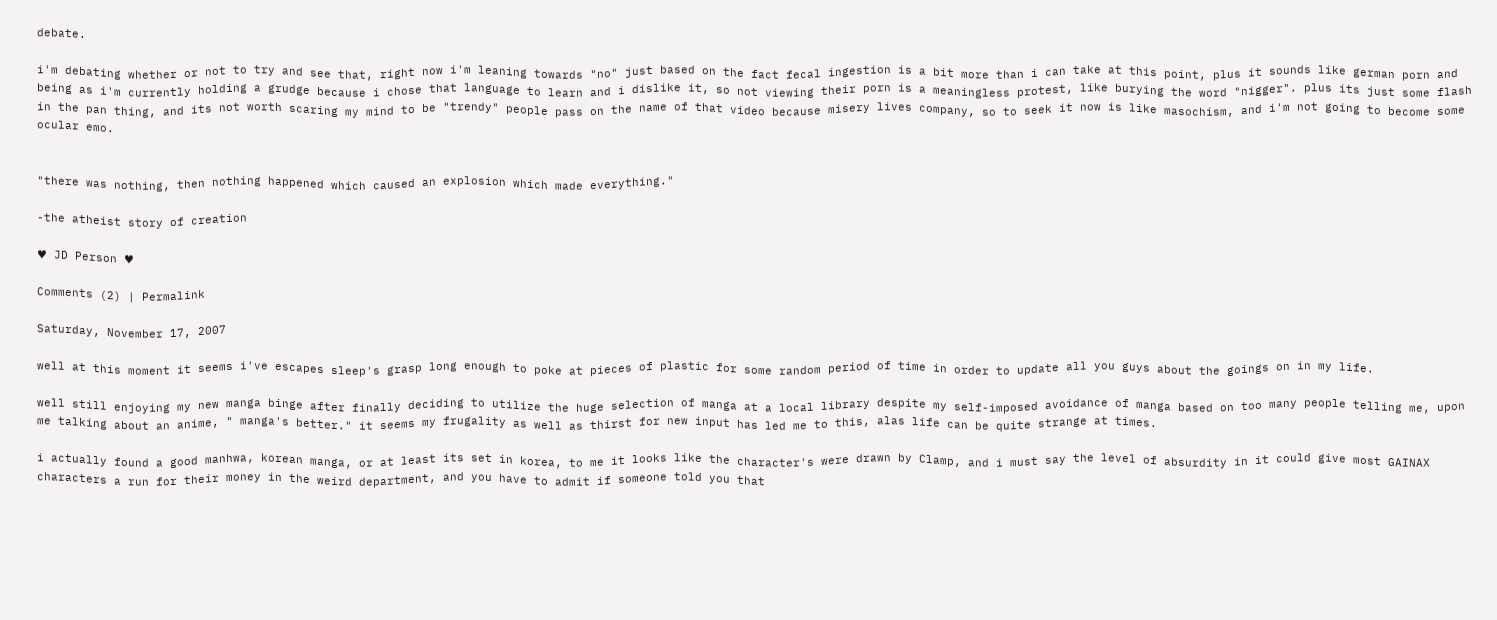debate.

i'm debating whether or not to try and see that, right now i'm leaning towards "no" just based on the fact fecal ingestion is a bit more than i can take at this point, plus it sounds like german porn and being as i'm currently holding a grudge because i chose that language to learn and i dislike it, so not viewing their porn is a meaningless protest, like burying the word "nigger". plus its just some flash in the pan thing, and its not worth scaring my mind to be "trendy" people pass on the name of that video because misery lives company, so to seek it now is like masochism, and i'm not going to become some ocular emo.


"there was nothing, then nothing happened which caused an explosion which made everything."

-the atheist story of creation

♥ JD Person ♥

Comments (2) | Permalink

Saturday, November 17, 2007

well at this moment it seems i've escapes sleep's grasp long enough to poke at pieces of plastic for some random period of time in order to update all you guys about the goings on in my life.

well still enjoying my new manga binge after finally deciding to utilize the huge selection of manga at a local library despite my self-imposed avoidance of manga based on too many people telling me, upon me talking about an anime, " manga's better." it seems my frugality as well as thirst for new input has led me to this, alas life can be quite strange at times.

i actually found a good manhwa, korean manga, or at least its set in korea, to me it looks like the character's were drawn by Clamp, and i must say the level of absurdity in it could give most GAINAX characters a run for their money in the weird department, and you have to admit if someone told you that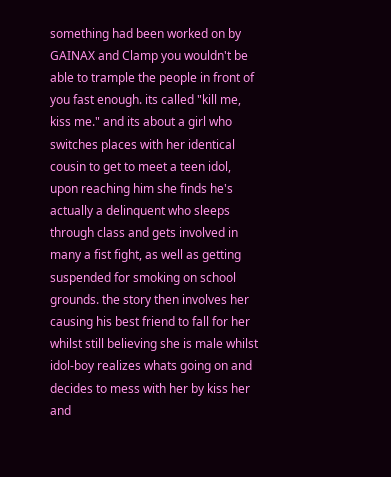something had been worked on by GAINAX and Clamp you wouldn't be able to trample the people in front of you fast enough. its called "kill me, kiss me." and its about a girl who switches places with her identical cousin to get to meet a teen idol, upon reaching him she finds he's actually a delinquent who sleeps through class and gets involved in many a fist fight, as well as getting suspended for smoking on school grounds. the story then involves her causing his best friend to fall for her whilst still believing she is male whilst idol-boy realizes whats going on and decides to mess with her by kiss her and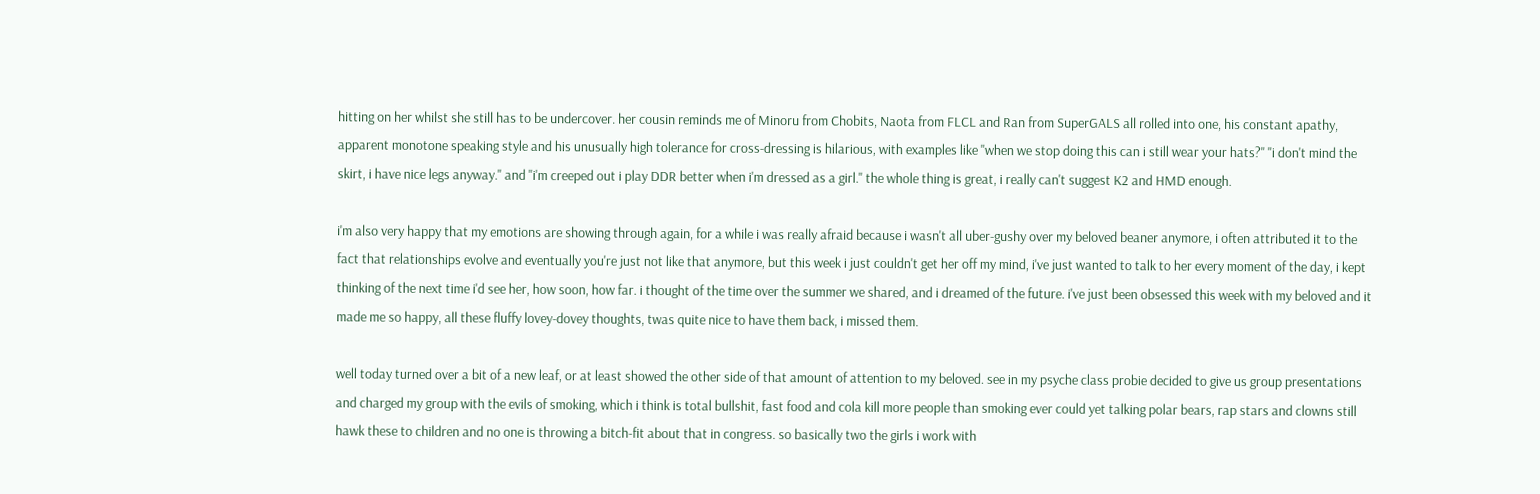hitting on her whilst she still has to be undercover. her cousin reminds me of Minoru from Chobits, Naota from FLCL and Ran from SuperGALS all rolled into one, his constant apathy, apparent monotone speaking style and his unusually high tolerance for cross-dressing is hilarious, with examples like "when we stop doing this can i still wear your hats?" "i don't mind the skirt, i have nice legs anyway." and "i'm creeped out i play DDR better when i'm dressed as a girl." the whole thing is great, i really can't suggest K2 and HMD enough.

i'm also very happy that my emotions are showing through again, for a while i was really afraid because i wasn't all uber-gushy over my beloved beaner anymore, i often attributed it to the fact that relationships evolve and eventually you're just not like that anymore, but this week i just couldn't get her off my mind, i've just wanted to talk to her every moment of the day, i kept thinking of the next time i'd see her, how soon, how far. i thought of the time over the summer we shared, and i dreamed of the future. i've just been obsessed this week with my beloved and it made me so happy, all these fluffy lovey-dovey thoughts, twas quite nice to have them back, i missed them.

well today turned over a bit of a new leaf, or at least showed the other side of that amount of attention to my beloved. see in my psyche class probie decided to give us group presentations and charged my group with the evils of smoking, which i think is total bullshit, fast food and cola kill more people than smoking ever could yet talking polar bears, rap stars and clowns still hawk these to children and no one is throwing a bitch-fit about that in congress. so basically two the girls i work with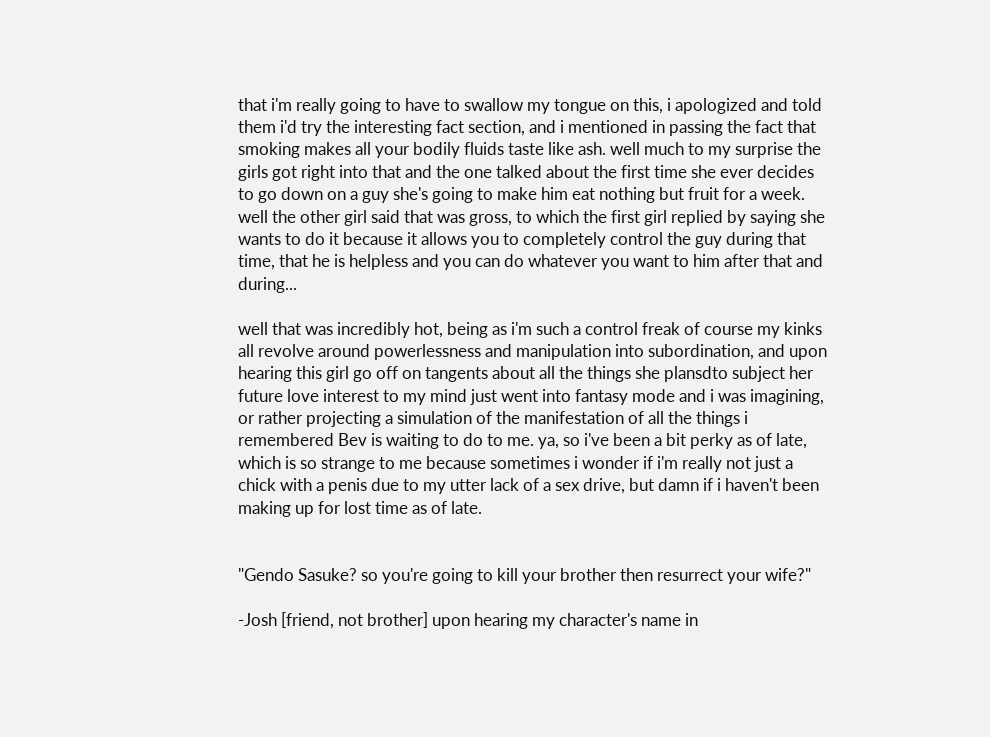that i'm really going to have to swallow my tongue on this, i apologized and told them i'd try the interesting fact section, and i mentioned in passing the fact that smoking makes all your bodily fluids taste like ash. well much to my surprise the girls got right into that and the one talked about the first time she ever decides to go down on a guy she's going to make him eat nothing but fruit for a week. well the other girl said that was gross, to which the first girl replied by saying she wants to do it because it allows you to completely control the guy during that time, that he is helpless and you can do whatever you want to him after that and during...

well that was incredibly hot, being as i'm such a control freak of course my kinks all revolve around powerlessness and manipulation into subordination, and upon hearing this girl go off on tangents about all the things she plansdto subject her future love interest to my mind just went into fantasy mode and i was imagining, or rather projecting a simulation of the manifestation of all the things i remembered Bev is waiting to do to me. ya, so i've been a bit perky as of late, which is so strange to me because sometimes i wonder if i'm really not just a chick with a penis due to my utter lack of a sex drive, but damn if i haven't been making up for lost time as of late.


"Gendo Sasuke? so you're going to kill your brother then resurrect your wife?"

-Josh [friend, not brother] upon hearing my character's name in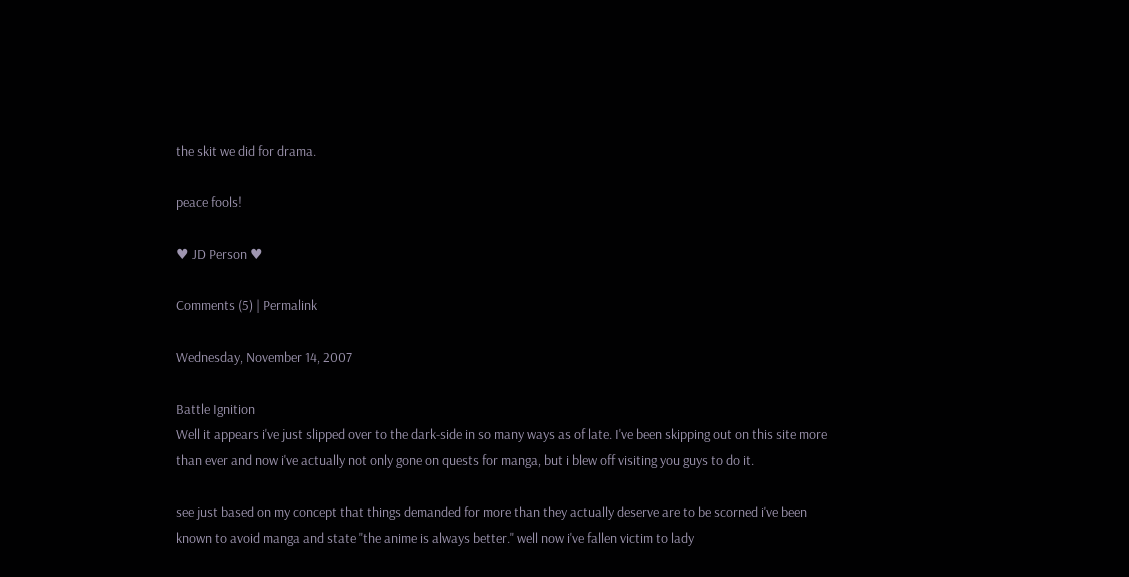the skit we did for drama.

peace fools!

♥ JD Person ♥

Comments (5) | Permalink

Wednesday, November 14, 2007

Battle Ignition
Well it appears i've just slipped over to the dark-side in so many ways as of late. I've been skipping out on this site more than ever and now i've actually not only gone on quests for manga, but i blew off visiting you guys to do it.

see just based on my concept that things demanded for more than they actually deserve are to be scorned i've been known to avoid manga and state "the anime is always better." well now i've fallen victim to lady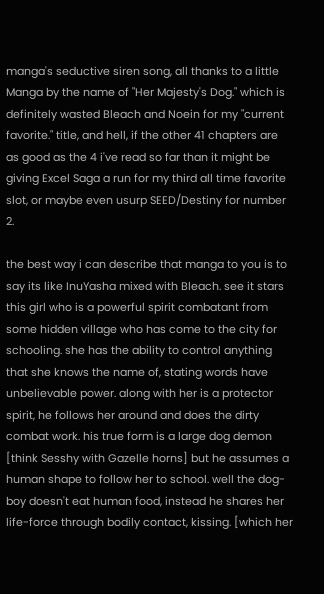manga's seductive siren song, all thanks to a little Manga by the name of "Her Majesty's Dog." which is definitely wasted Bleach and Noein for my "current favorite." title, and hell, if the other 41 chapters are as good as the 4 i've read so far than it might be giving Excel Saga a run for my third all time favorite slot, or maybe even usurp SEED/Destiny for number 2.

the best way i can describe that manga to you is to say its like InuYasha mixed with Bleach. see it stars this girl who is a powerful spirit combatant from some hidden village who has come to the city for schooling. she has the ability to control anything that she knows the name of, stating words have unbelievable power. along with her is a protector spirit, he follows her around and does the dirty combat work. his true form is a large dog demon [think Sesshy with Gazelle horns] but he assumes a human shape to follow her to school. well the dog-boy doesn't eat human food, instead he shares her life-force through bodily contact, kissing. [which her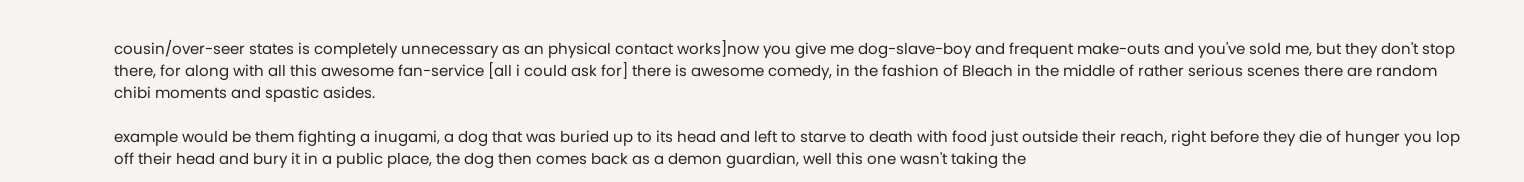cousin/over-seer states is completely unnecessary as an physical contact works]now you give me dog-slave-boy and frequent make-outs and you've sold me, but they don't stop there, for along with all this awesome fan-service [all i could ask for] there is awesome comedy, in the fashion of Bleach in the middle of rather serious scenes there are random chibi moments and spastic asides.

example would be them fighting a inugami, a dog that was buried up to its head and left to starve to death with food just outside their reach, right before they die of hunger you lop off their head and bury it in a public place, the dog then comes back as a demon guardian, well this one wasn't taking the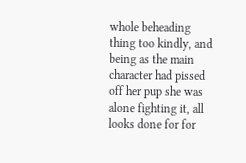whole beheading thing too kindly, and being as the main character had pissed off her pup she was alone fighting it, all looks done for for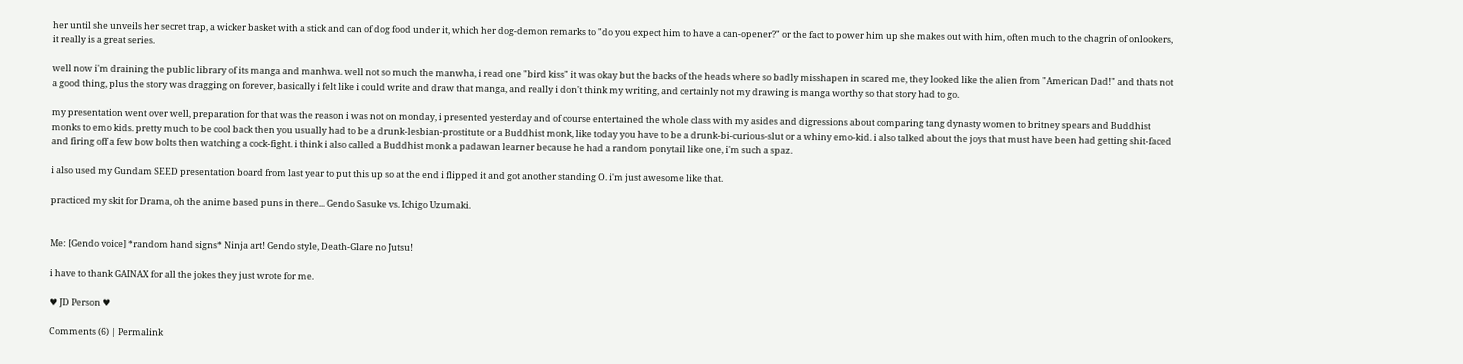her until she unveils her secret trap, a wicker basket with a stick and can of dog food under it, which her dog-demon remarks to "do you expect him to have a can-opener?" or the fact to power him up she makes out with him, often much to the chagrin of onlookers, it really is a great series.

well now i'm draining the public library of its manga and manhwa. well not so much the manwha, i read one "bird kiss" it was okay but the backs of the heads where so badly misshapen in scared me, they looked like the alien from "American Dad!" and thats not a good thing, plus the story was dragging on forever, basically i felt like i could write and draw that manga, and really i don't think my writing, and certainly not my drawing is manga worthy so that story had to go.

my presentation went over well, preparation for that was the reason i was not on monday, i presented yesterday and of course entertained the whole class with my asides and digressions about comparing tang dynasty women to britney spears and Buddhist monks to emo kids. pretty much to be cool back then you usually had to be a drunk-lesbian-prostitute or a Buddhist monk, like today you have to be a drunk-bi-curious-slut or a whiny emo-kid. i also talked about the joys that must have been had getting shit-faced and firing off a few bow bolts then watching a cock-fight. i think i also called a Buddhist monk a padawan learner because he had a random ponytail like one, i'm such a spaz.

i also used my Gundam SEED presentation board from last year to put this up so at the end i flipped it and got another standing O. i'm just awesome like that.

practiced my skit for Drama, oh the anime based puns in there... Gendo Sasuke vs. Ichigo Uzumaki.


Me: [Gendo voice] *random hand signs* Ninja art! Gendo style, Death-Glare no Jutsu!

i have to thank GAINAX for all the jokes they just wrote for me.

♥ JD Person ♥

Comments (6) | Permalink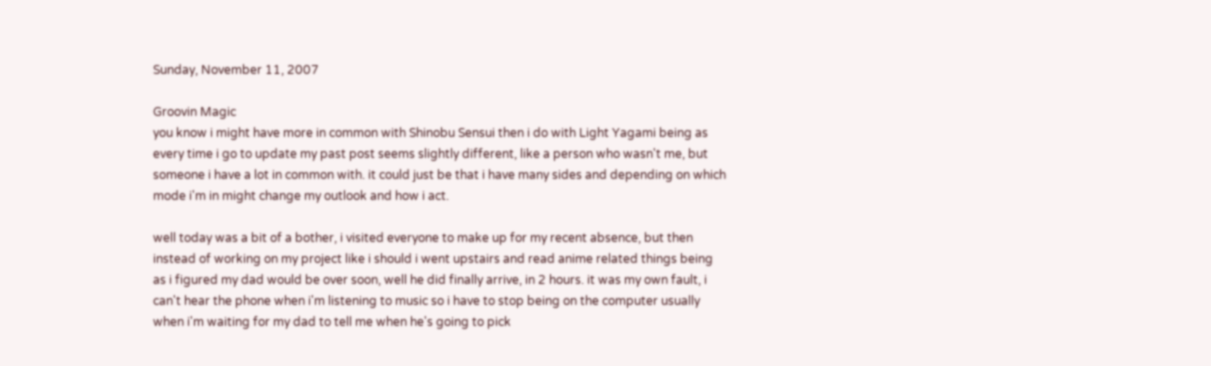Sunday, November 11, 2007

Groovin Magic
you know i might have more in common with Shinobu Sensui then i do with Light Yagami being as every time i go to update my past post seems slightly different, like a person who wasn't me, but someone i have a lot in common with. it could just be that i have many sides and depending on which mode i'm in might change my outlook and how i act.

well today was a bit of a bother, i visited everyone to make up for my recent absence, but then instead of working on my project like i should i went upstairs and read anime related things being as i figured my dad would be over soon, well he did finally arrive, in 2 hours. it was my own fault, i can't hear the phone when i'm listening to music so i have to stop being on the computer usually when i'm waiting for my dad to tell me when he's going to pick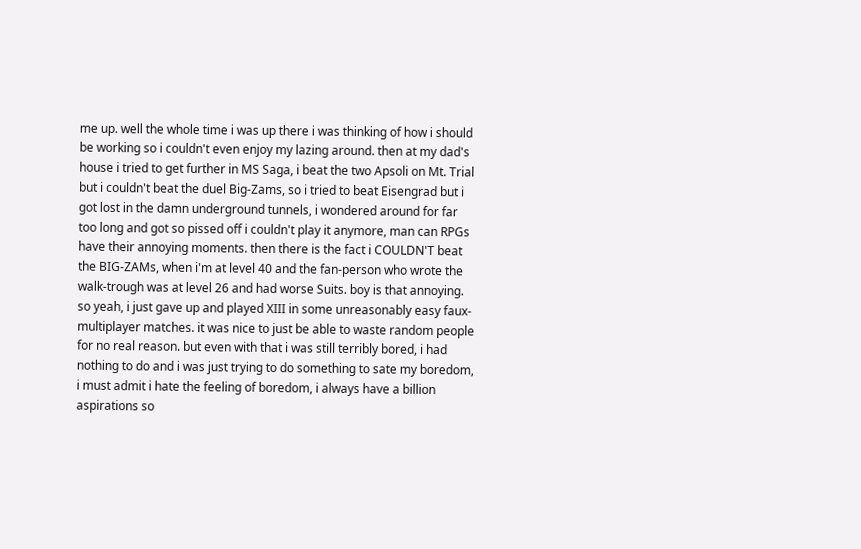me up. well the whole time i was up there i was thinking of how i should be working so i couldn't even enjoy my lazing around. then at my dad's house i tried to get further in MS Saga, i beat the two Apsoli on Mt. Trial but i couldn't beat the duel Big-Zams, so i tried to beat Eisengrad but i got lost in the damn underground tunnels, i wondered around for far too long and got so pissed off i couldn't play it anymore, man can RPGs have their annoying moments. then there is the fact i COULDN'T beat the BIG-ZAMs, when i'm at level 40 and the fan-person who wrote the walk-trough was at level 26 and had worse Suits. boy is that annoying. so yeah, i just gave up and played XIII in some unreasonably easy faux-multiplayer matches. it was nice to just be able to waste random people for no real reason. but even with that i was still terribly bored, i had nothing to do and i was just trying to do something to sate my boredom, i must admit i hate the feeling of boredom, i always have a billion aspirations so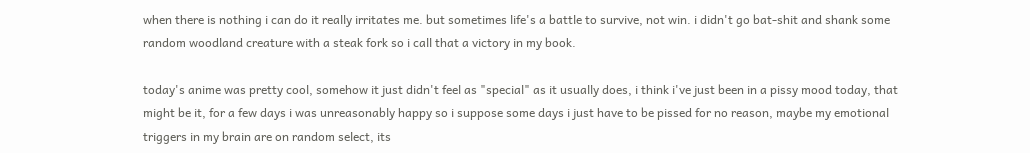when there is nothing i can do it really irritates me. but sometimes life's a battle to survive, not win. i didn't go bat-shit and shank some random woodland creature with a steak fork so i call that a victory in my book.

today's anime was pretty cool, somehow it just didn't feel as "special" as it usually does, i think i've just been in a pissy mood today, that might be it, for a few days i was unreasonably happy so i suppose some days i just have to be pissed for no reason, maybe my emotional triggers in my brain are on random select, its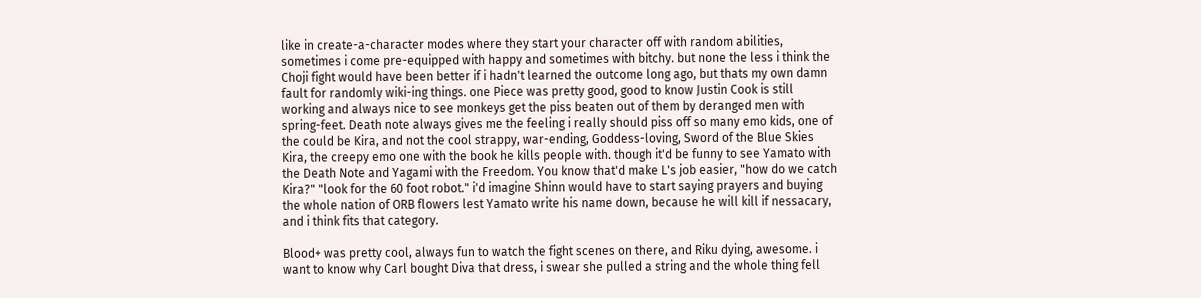like in create-a-character modes where they start your character off with random abilities, sometimes i come pre-equipped with happy and sometimes with bitchy. but none the less i think the Choji fight would have been better if i hadn't learned the outcome long ago, but thats my own damn fault for randomly wiki-ing things. one Piece was pretty good, good to know Justin Cook is still working and always nice to see monkeys get the piss beaten out of them by deranged men with spring-feet. Death note always gives me the feeling i really should piss off so many emo kids, one of the could be Kira, and not the cool strappy, war-ending, Goddess-loving, Sword of the Blue Skies Kira, the creepy emo one with the book he kills people with. though it'd be funny to see Yamato with the Death Note and Yagami with the Freedom. You know that'd make L's job easier, "how do we catch Kira?" "look for the 60 foot robot." i'd imagine Shinn would have to start saying prayers and buying the whole nation of ORB flowers lest Yamato write his name down, because he will kill if nessacary, and i think fits that category.

Blood+ was pretty cool, always fun to watch the fight scenes on there, and Riku dying, awesome. i want to know why Carl bought Diva that dress, i swear she pulled a string and the whole thing fell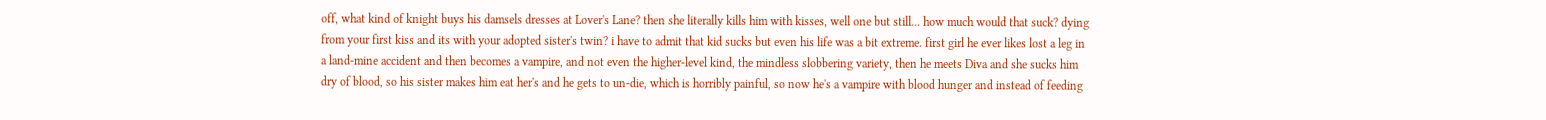off, what kind of knight buys his damsels dresses at Lover's Lane? then she literally kills him with kisses, well one but still... how much would that suck? dying from your first kiss and its with your adopted sister's twin? i have to admit that kid sucks but even his life was a bit extreme. first girl he ever likes lost a leg in a land-mine accident and then becomes a vampire, and not even the higher-level kind, the mindless slobbering variety, then he meets Diva and she sucks him dry of blood, so his sister makes him eat her's and he gets to un-die, which is horribly painful, so now he's a vampire with blood hunger and instead of feeding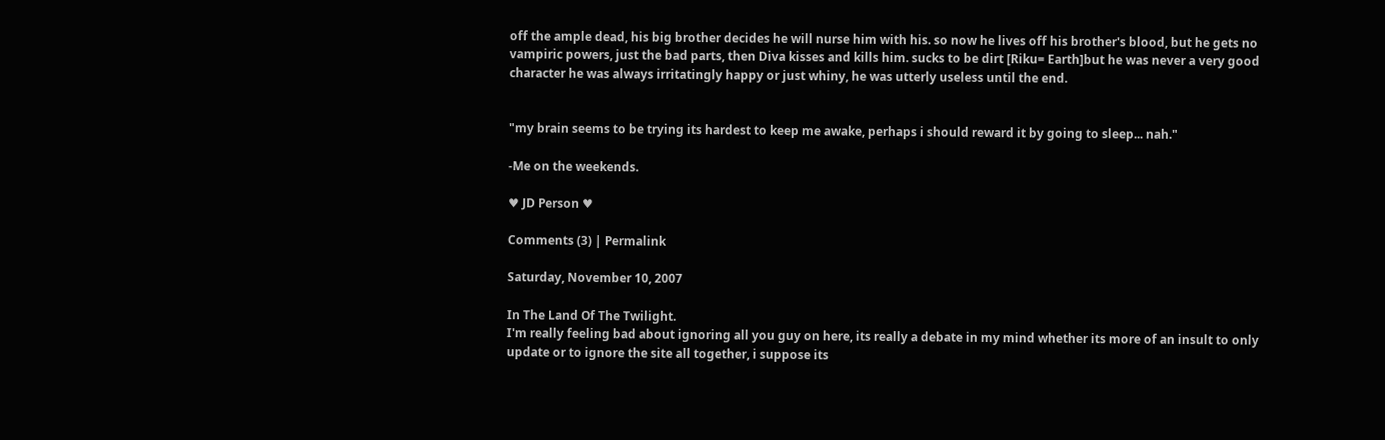off the ample dead, his big brother decides he will nurse him with his. so now he lives off his brother's blood, but he gets no vampiric powers, just the bad parts, then Diva kisses and kills him. sucks to be dirt [Riku= Earth]but he was never a very good character he was always irritatingly happy or just whiny, he was utterly useless until the end.


"my brain seems to be trying its hardest to keep me awake, perhaps i should reward it by going to sleep... nah."

-Me on the weekends.

♥ JD Person ♥

Comments (3) | Permalink

Saturday, November 10, 2007

In The Land Of The Twilight.
I'm really feeling bad about ignoring all you guy on here, its really a debate in my mind whether its more of an insult to only update or to ignore the site all together, i suppose its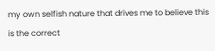my own selfish nature that drives me to believe this is the correct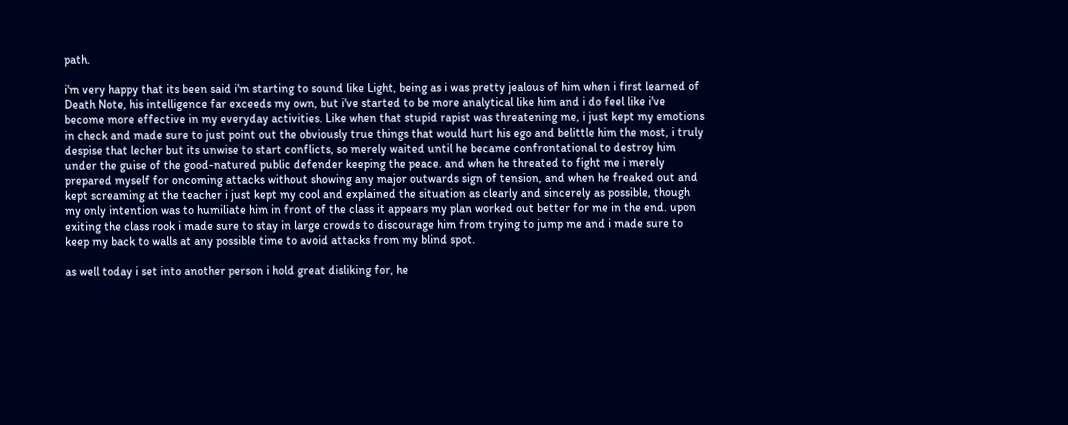path.

i'm very happy that its been said i'm starting to sound like Light, being as i was pretty jealous of him when i first learned of Death Note, his intelligence far exceeds my own, but i've started to be more analytical like him and i do feel like i've become more effective in my everyday activities. Like when that stupid rapist was threatening me, i just kept my emotions in check and made sure to just point out the obviously true things that would hurt his ego and belittle him the most, i truly despise that lecher but its unwise to start conflicts, so merely waited until he became confrontational to destroy him under the guise of the good-natured public defender keeping the peace. and when he threated to fight me i merely prepared myself for oncoming attacks without showing any major outwards sign of tension, and when he freaked out and kept screaming at the teacher i just kept my cool and explained the situation as clearly and sincerely as possible, though my only intention was to humiliate him in front of the class it appears my plan worked out better for me in the end. upon exiting the class rook i made sure to stay in large crowds to discourage him from trying to jump me and i made sure to keep my back to walls at any possible time to avoid attacks from my blind spot.

as well today i set into another person i hold great disliking for, he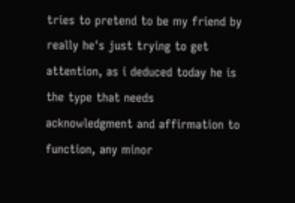tries to pretend to be my friend by really he's just trying to get attention, as i deduced today he is the type that needs acknowledgment and affirmation to function, any minor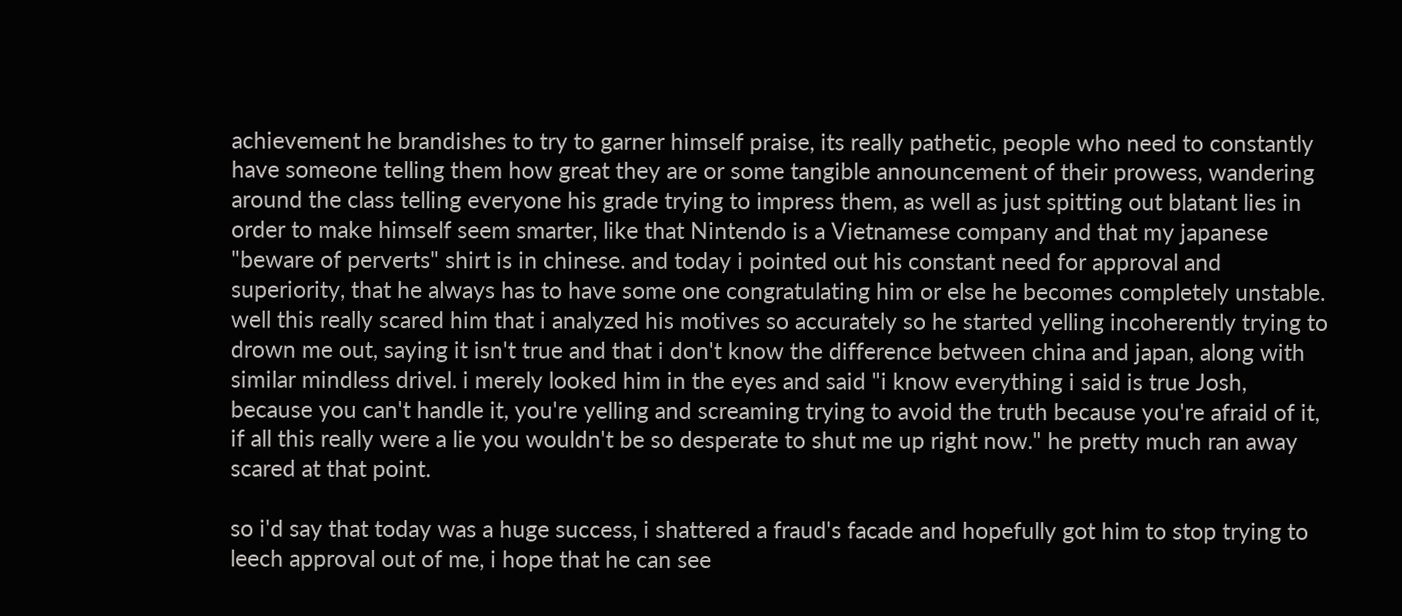achievement he brandishes to try to garner himself praise, its really pathetic, people who need to constantly have someone telling them how great they are or some tangible announcement of their prowess, wandering around the class telling everyone his grade trying to impress them, as well as just spitting out blatant lies in order to make himself seem smarter, like that Nintendo is a Vietnamese company and that my japanese "beware of perverts" shirt is in chinese. and today i pointed out his constant need for approval and superiority, that he always has to have some one congratulating him or else he becomes completely unstable. well this really scared him that i analyzed his motives so accurately so he started yelling incoherently trying to drown me out, saying it isn't true and that i don't know the difference between china and japan, along with similar mindless drivel. i merely looked him in the eyes and said "i know everything i said is true Josh, because you can't handle it, you're yelling and screaming trying to avoid the truth because you're afraid of it, if all this really were a lie you wouldn't be so desperate to shut me up right now." he pretty much ran away scared at that point.

so i'd say that today was a huge success, i shattered a fraud's facade and hopefully got him to stop trying to leech approval out of me, i hope that he can see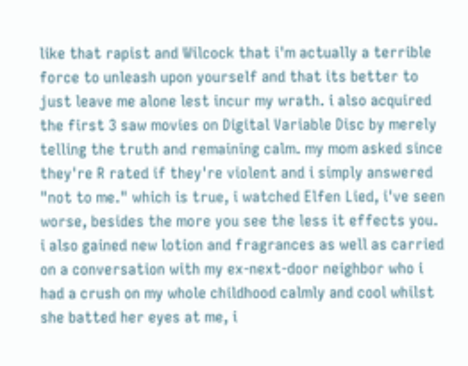like that rapist and Wilcock that i'm actually a terrible force to unleash upon yourself and that its better to just leave me alone lest incur my wrath. i also acquired the first 3 saw movies on Digital Variable Disc by merely telling the truth and remaining calm. my mom asked since they're R rated if they're violent and i simply answered "not to me." which is true, i watched Elfen Lied, i've seen worse, besides the more you see the less it effects you. i also gained new lotion and fragrances as well as carried on a conversation with my ex-next-door neighbor who i had a crush on my whole childhood calmly and cool whilst she batted her eyes at me, i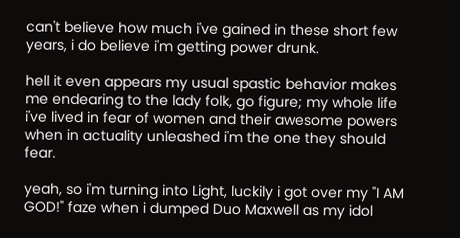can't believe how much i've gained in these short few years, i do believe i'm getting power drunk.

hell it even appears my usual spastic behavior makes me endearing to the lady folk, go figure; my whole life i've lived in fear of women and their awesome powers when in actuality unleashed i'm the one they should fear.

yeah, so i'm turning into Light, luckily i got over my "I AM GOD!" faze when i dumped Duo Maxwell as my idol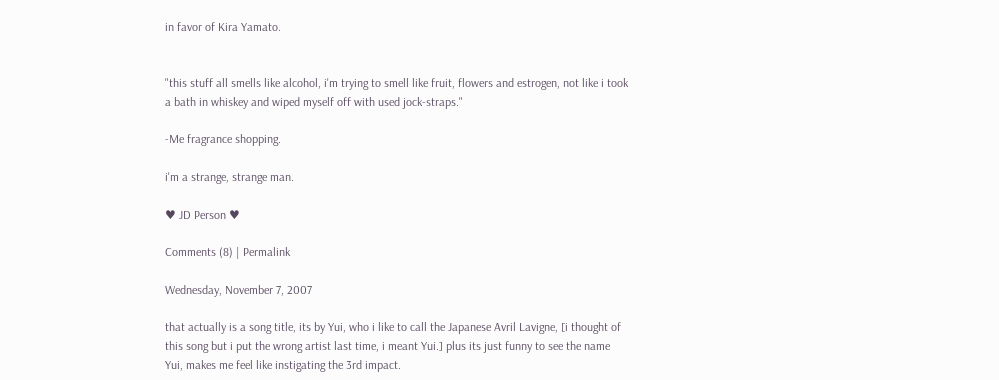in favor of Kira Yamato.


"this stuff all smells like alcohol, i'm trying to smell like fruit, flowers and estrogen, not like i took a bath in whiskey and wiped myself off with used jock-straps."

-Me fragrance shopping.

i'm a strange, strange man.

♥ JD Person ♥

Comments (8) | Permalink

Wednesday, November 7, 2007

that actually is a song title, its by Yui, who i like to call the Japanese Avril Lavigne, [i thought of this song but i put the wrong artist last time, i meant Yui.] plus its just funny to see the name Yui, makes me feel like instigating the 3rd impact.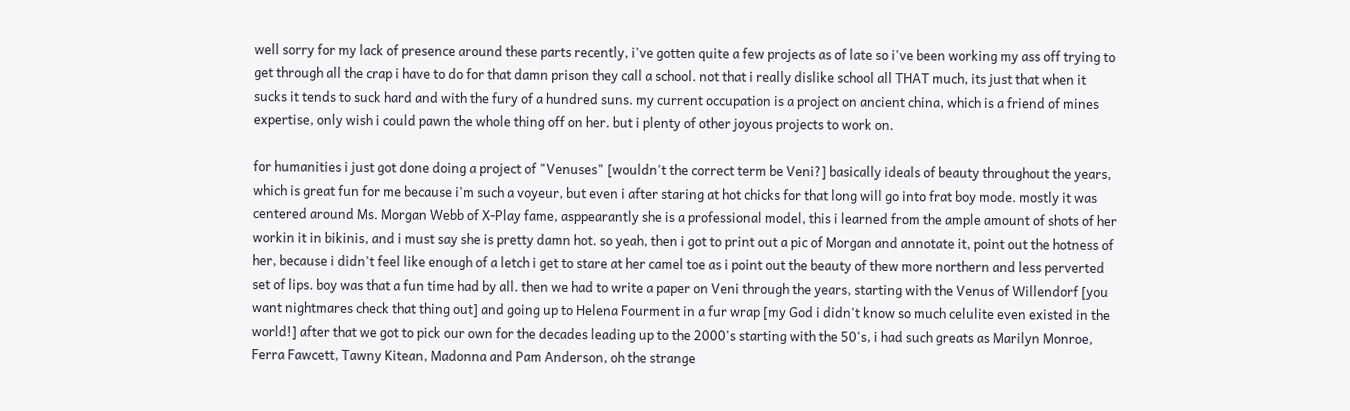well sorry for my lack of presence around these parts recently, i've gotten quite a few projects as of late so i've been working my ass off trying to get through all the crap i have to do for that damn prison they call a school. not that i really dislike school all THAT much, its just that when it sucks it tends to suck hard and with the fury of a hundred suns. my current occupation is a project on ancient china, which is a friend of mines expertise, only wish i could pawn the whole thing off on her. but i plenty of other joyous projects to work on.

for humanities i just got done doing a project of "Venuses" [wouldn't the correct term be Veni?] basically ideals of beauty throughout the years, which is great fun for me because i'm such a voyeur, but even i after staring at hot chicks for that long will go into frat boy mode. mostly it was centered around Ms. Morgan Webb of X-Play fame, asppearantly she is a professional model, this i learned from the ample amount of shots of her workin it in bikinis, and i must say she is pretty damn hot. so yeah, then i got to print out a pic of Morgan and annotate it, point out the hotness of her, because i didn't feel like enough of a letch i get to stare at her camel toe as i point out the beauty of thew more northern and less perverted set of lips. boy was that a fun time had by all. then we had to write a paper on Veni through the years, starting with the Venus of Willendorf [you want nightmares check that thing out] and going up to Helena Fourment in a fur wrap [my God i didn't know so much celulite even existed in the world!] after that we got to pick our own for the decades leading up to the 2000's starting with the 50's, i had such greats as Marilyn Monroe, Ferra Fawcett, Tawny Kitean, Madonna and Pam Anderson, oh the strange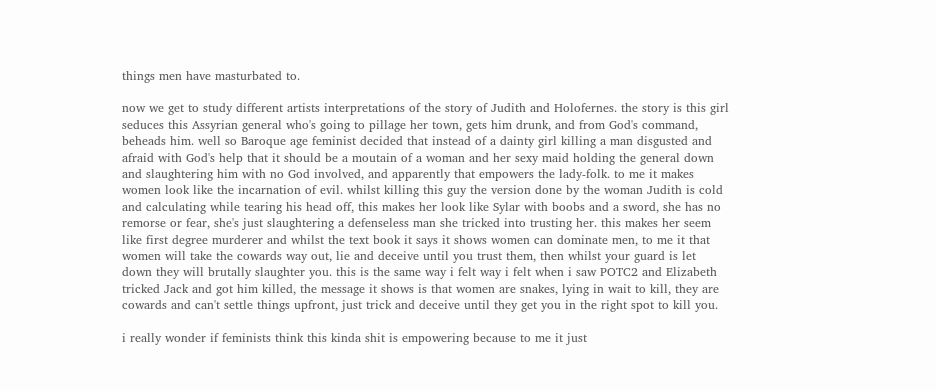things men have masturbated to.

now we get to study different artists interpretations of the story of Judith and Holofernes. the story is this girl seduces this Assyrian general who's going to pillage her town, gets him drunk, and from God's command, beheads him. well so Baroque age feminist decided that instead of a dainty girl killing a man disgusted and afraid with God's help that it should be a moutain of a woman and her sexy maid holding the general down and slaughtering him with no God involved, and apparently that empowers the lady-folk. to me it makes women look like the incarnation of evil. whilst killing this guy the version done by the woman Judith is cold and calculating while tearing his head off, this makes her look like Sylar with boobs and a sword, she has no remorse or fear, she's just slaughtering a defenseless man she tricked into trusting her. this makes her seem like first degree murderer and whilst the text book it says it shows women can dominate men, to me it that women will take the cowards way out, lie and deceive until you trust them, then whilst your guard is let down they will brutally slaughter you. this is the same way i felt way i felt when i saw POTC2 and Elizabeth tricked Jack and got him killed, the message it shows is that women are snakes, lying in wait to kill, they are cowards and can't settle things upfront, just trick and deceive until they get you in the right spot to kill you.

i really wonder if feminists think this kinda shit is empowering because to me it just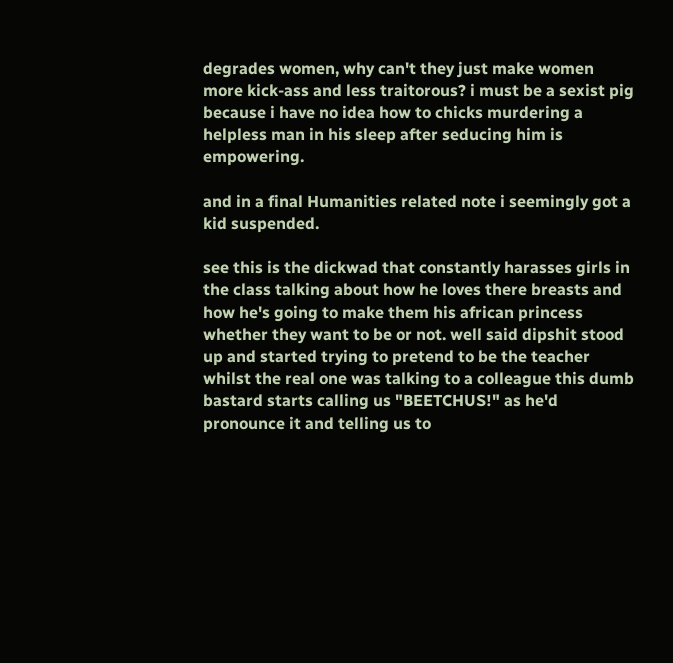degrades women, why can't they just make women more kick-ass and less traitorous? i must be a sexist pig because i have no idea how to chicks murdering a helpless man in his sleep after seducing him is empowering.

and in a final Humanities related note i seemingly got a kid suspended.

see this is the dickwad that constantly harasses girls in the class talking about how he loves there breasts and how he's going to make them his african princess whether they want to be or not. well said dipshit stood up and started trying to pretend to be the teacher whilst the real one was talking to a colleague this dumb bastard starts calling us "BEETCHUS!" as he'd pronounce it and telling us to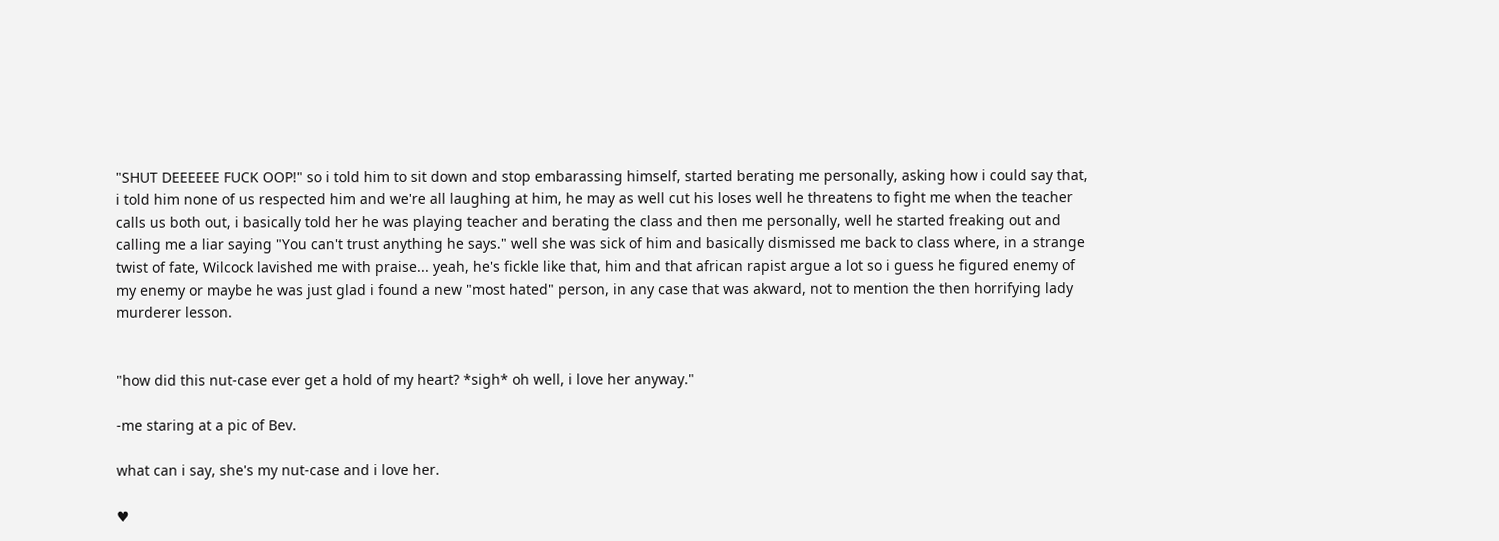"SHUT DEEEEEE FUCK OOP!" so i told him to sit down and stop embarassing himself, started berating me personally, asking how i could say that, i told him none of us respected him and we're all laughing at him, he may as well cut his loses well he threatens to fight me when the teacher calls us both out, i basically told her he was playing teacher and berating the class and then me personally, well he started freaking out and calling me a liar saying "You can't trust anything he says." well she was sick of him and basically dismissed me back to class where, in a strange twist of fate, Wilcock lavished me with praise... yeah, he's fickle like that, him and that african rapist argue a lot so i guess he figured enemy of my enemy or maybe he was just glad i found a new "most hated" person, in any case that was akward, not to mention the then horrifying lady murderer lesson.


"how did this nut-case ever get a hold of my heart? *sigh* oh well, i love her anyway."

-me staring at a pic of Bev.

what can i say, she's my nut-case and i love her.

♥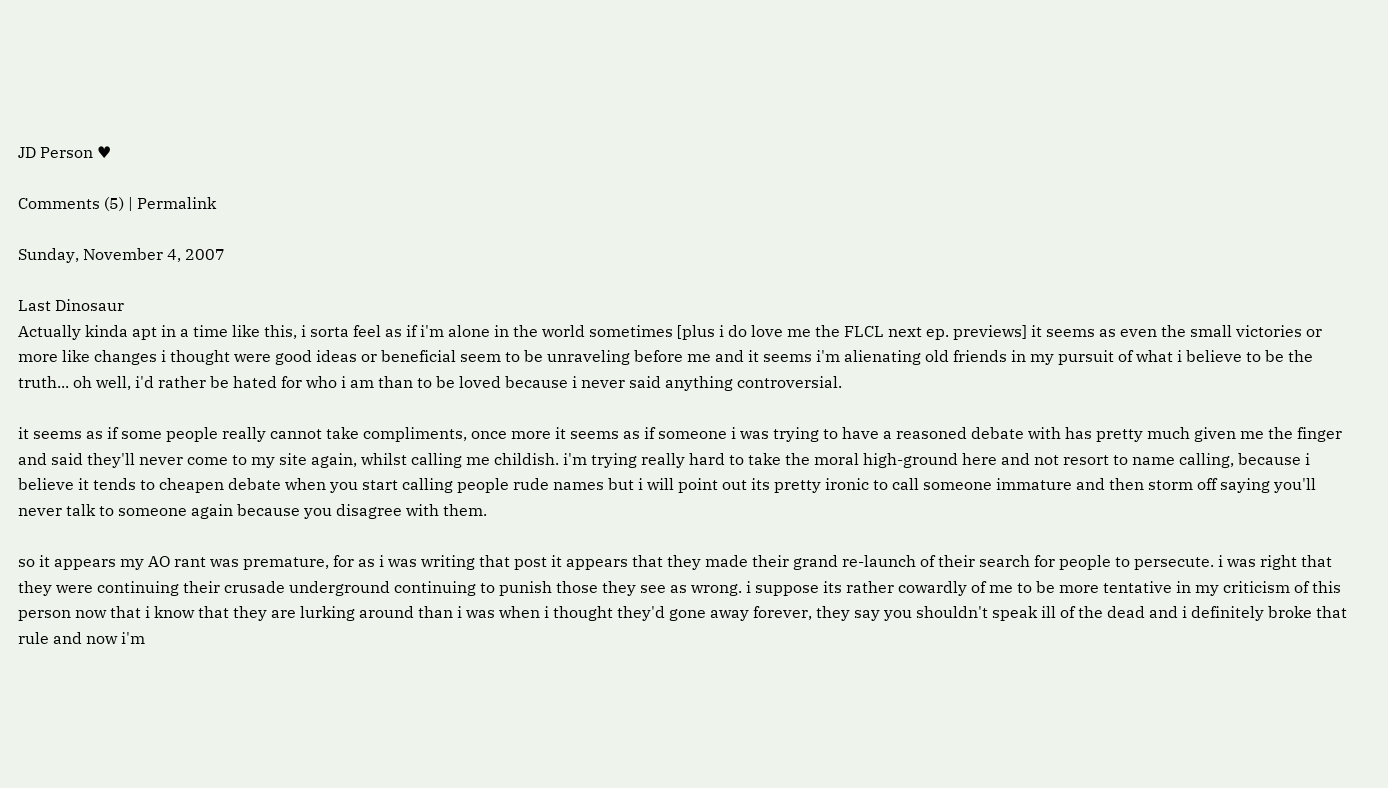JD Person ♥

Comments (5) | Permalink

Sunday, November 4, 2007

Last Dinosaur
Actually kinda apt in a time like this, i sorta feel as if i'm alone in the world sometimes [plus i do love me the FLCL next ep. previews] it seems as even the small victories or more like changes i thought were good ideas or beneficial seem to be unraveling before me and it seems i'm alienating old friends in my pursuit of what i believe to be the truth... oh well, i'd rather be hated for who i am than to be loved because i never said anything controversial.

it seems as if some people really cannot take compliments, once more it seems as if someone i was trying to have a reasoned debate with has pretty much given me the finger and said they'll never come to my site again, whilst calling me childish. i'm trying really hard to take the moral high-ground here and not resort to name calling, because i believe it tends to cheapen debate when you start calling people rude names but i will point out its pretty ironic to call someone immature and then storm off saying you'll never talk to someone again because you disagree with them.

so it appears my AO rant was premature, for as i was writing that post it appears that they made their grand re-launch of their search for people to persecute. i was right that they were continuing their crusade underground continuing to punish those they see as wrong. i suppose its rather cowardly of me to be more tentative in my criticism of this person now that i know that they are lurking around than i was when i thought they'd gone away forever, they say you shouldn't speak ill of the dead and i definitely broke that rule and now i'm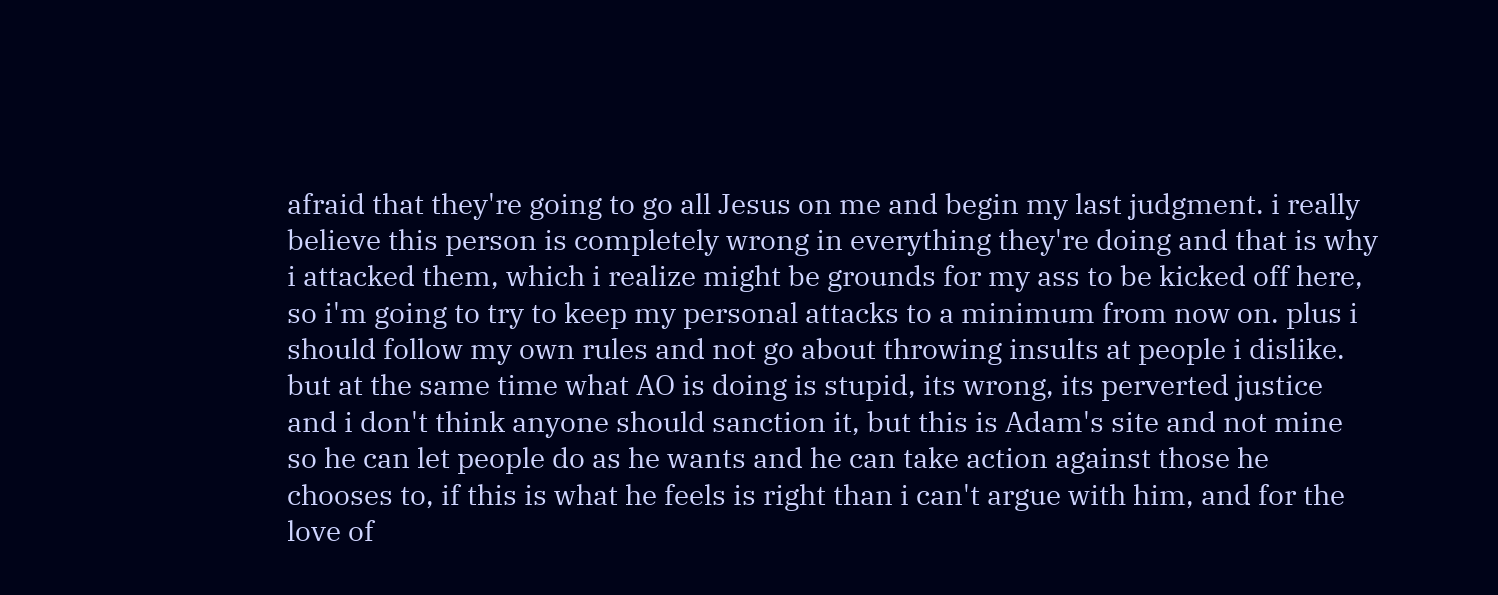afraid that they're going to go all Jesus on me and begin my last judgment. i really believe this person is completely wrong in everything they're doing and that is why i attacked them, which i realize might be grounds for my ass to be kicked off here, so i'm going to try to keep my personal attacks to a minimum from now on. plus i should follow my own rules and not go about throwing insults at people i dislike. but at the same time what AO is doing is stupid, its wrong, its perverted justice and i don't think anyone should sanction it, but this is Adam's site and not mine so he can let people do as he wants and he can take action against those he chooses to, if this is what he feels is right than i can't argue with him, and for the love of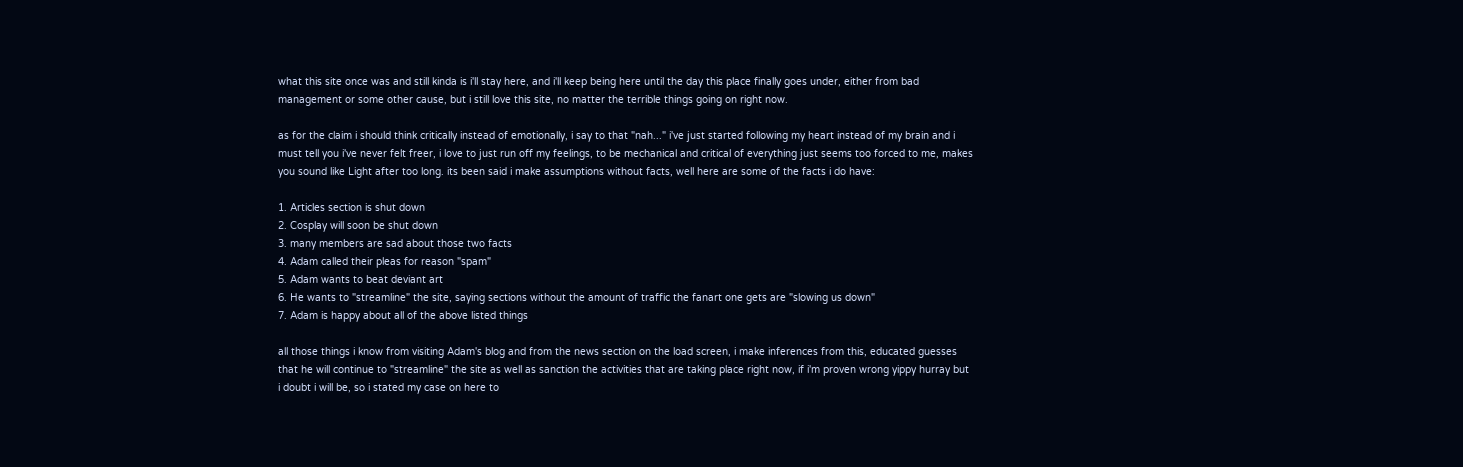what this site once was and still kinda is i'll stay here, and i'll keep being here until the day this place finally goes under, either from bad management or some other cause, but i still love this site, no matter the terrible things going on right now.

as for the claim i should think critically instead of emotionally, i say to that "nah..." i've just started following my heart instead of my brain and i must tell you i've never felt freer, i love to just run off my feelings, to be mechanical and critical of everything just seems too forced to me, makes you sound like Light after too long. its been said i make assumptions without facts, well here are some of the facts i do have:

1. Articles section is shut down
2. Cosplay will soon be shut down
3. many members are sad about those two facts
4. Adam called their pleas for reason "spam"
5. Adam wants to beat deviant art
6. He wants to "streamline" the site, saying sections without the amount of traffic the fanart one gets are "slowing us down"
7. Adam is happy about all of the above listed things

all those things i know from visiting Adam's blog and from the news section on the load screen, i make inferences from this, educated guesses that he will continue to "streamline" the site as well as sanction the activities that are taking place right now, if i'm proven wrong yippy hurray but i doubt i will be, so i stated my case on here to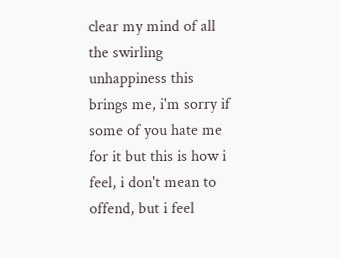clear my mind of all the swirling unhappiness this brings me, i'm sorry if some of you hate me for it but this is how i feel, i don't mean to offend, but i feel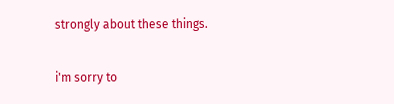strongly about these things.

i'm sorry to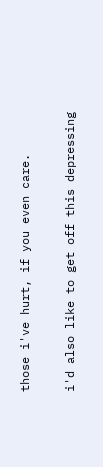those i've hurt, if you even care.

i'd also like to get off this depressing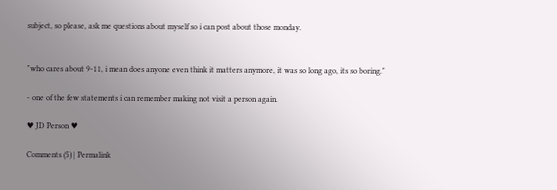subject, so please, ask me questions about myself so i can post about those monday.


"who cares about 9-11, i mean does anyone even think it matters anymore, it was so long ago, its so boring."

- one of the few statements i can remember making not visit a person again.

♥ JD Person ♥

Comments (5) | Permalink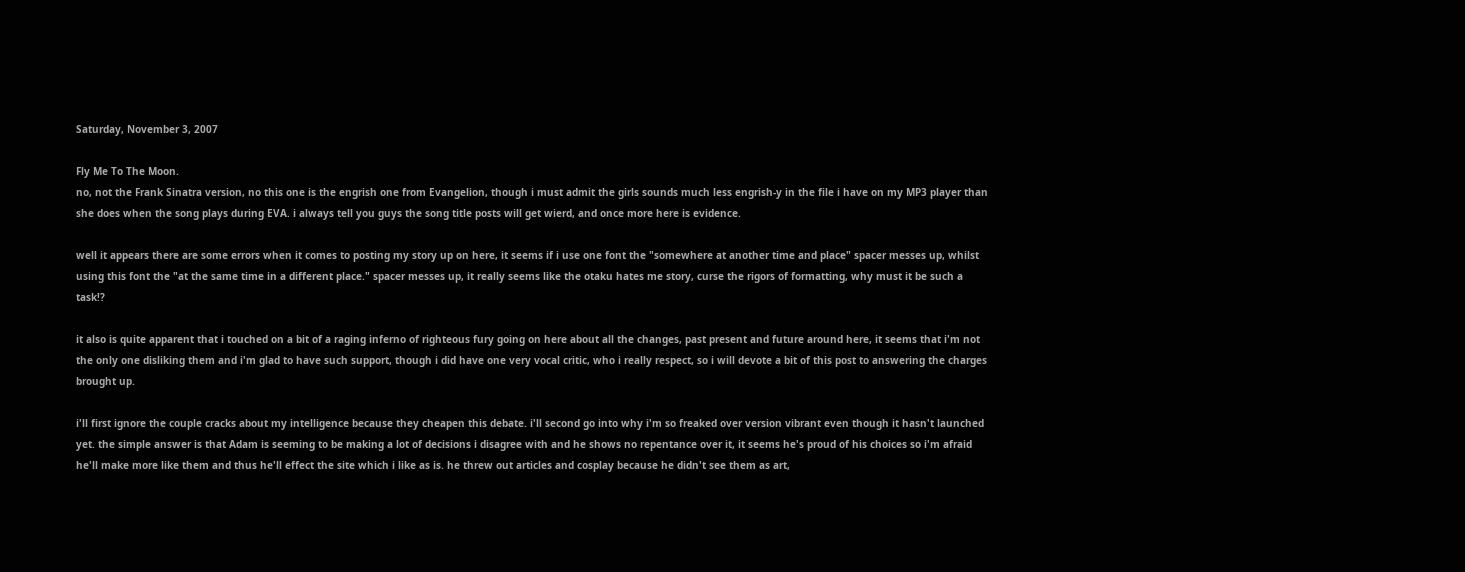Saturday, November 3, 2007

Fly Me To The Moon.
no, not the Frank Sinatra version, no this one is the engrish one from Evangelion, though i must admit the girls sounds much less engrish-y in the file i have on my MP3 player than she does when the song plays during EVA. i always tell you guys the song title posts will get wierd, and once more here is evidence.

well it appears there are some errors when it comes to posting my story up on here, it seems if i use one font the "somewhere at another time and place" spacer messes up, whilst using this font the "at the same time in a different place." spacer messes up, it really seems like the otaku hates me story, curse the rigors of formatting, why must it be such a task!?

it also is quite apparent that i touched on a bit of a raging inferno of righteous fury going on here about all the changes, past present and future around here, it seems that i'm not the only one disliking them and i'm glad to have such support, though i did have one very vocal critic, who i really respect, so i will devote a bit of this post to answering the charges brought up.

i'll first ignore the couple cracks about my intelligence because they cheapen this debate. i'll second go into why i'm so freaked over version vibrant even though it hasn't launched yet. the simple answer is that Adam is seeming to be making a lot of decisions i disagree with and he shows no repentance over it, it seems he's proud of his choices so i'm afraid he'll make more like them and thus he'll effect the site which i like as is. he threw out articles and cosplay because he didn't see them as art,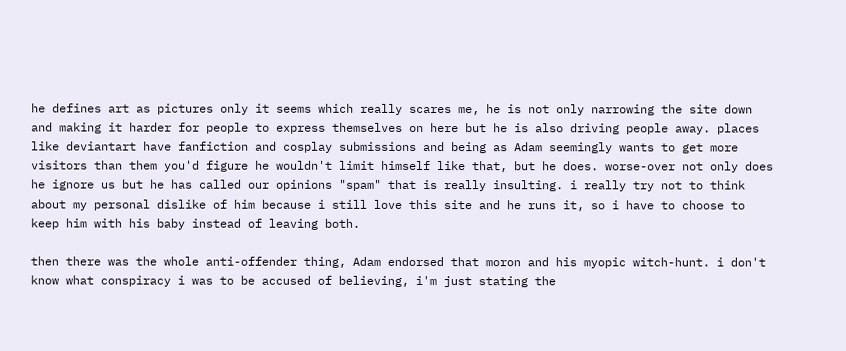he defines art as pictures only it seems which really scares me, he is not only narrowing the site down and making it harder for people to express themselves on here but he is also driving people away. places like deviantart have fanfiction and cosplay submissions and being as Adam seemingly wants to get more visitors than them you'd figure he wouldn't limit himself like that, but he does. worse-over not only does he ignore us but he has called our opinions "spam" that is really insulting. i really try not to think about my personal dislike of him because i still love this site and he runs it, so i have to choose to keep him with his baby instead of leaving both.

then there was the whole anti-offender thing, Adam endorsed that moron and his myopic witch-hunt. i don't know what conspiracy i was to be accused of believing, i'm just stating the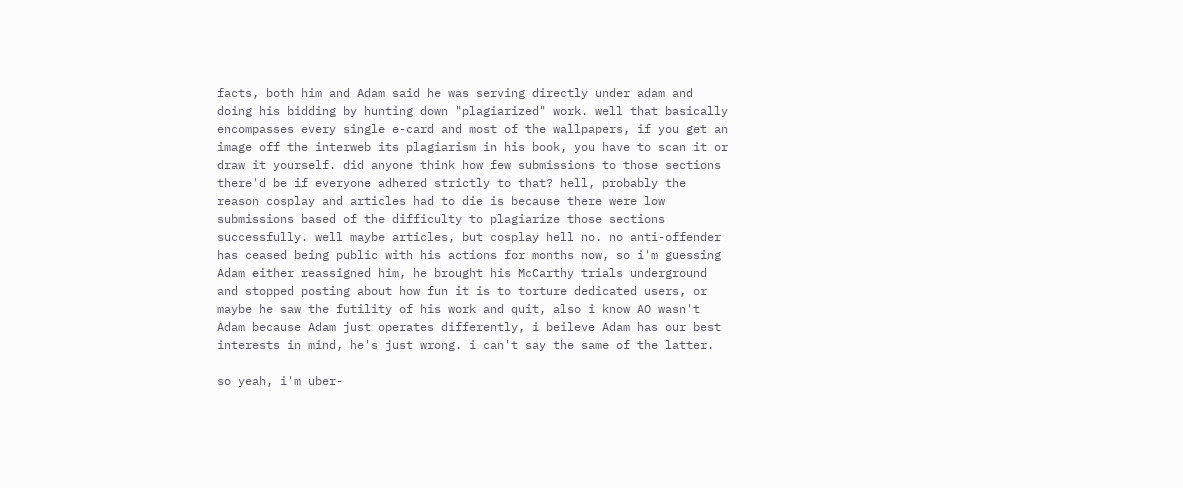facts, both him and Adam said he was serving directly under adam and doing his bidding by hunting down "plagiarized" work. well that basically encompasses every single e-card and most of the wallpapers, if you get an image off the interweb its plagiarism in his book, you have to scan it or draw it yourself. did anyone think how few submissions to those sections there'd be if everyone adhered strictly to that? hell, probably the reason cosplay and articles had to die is because there were low submissions based of the difficulty to plagiarize those sections successfully. well maybe articles, but cosplay hell no. no anti-offender has ceased being public with his actions for months now, so i'm guessing Adam either reassigned him, he brought his McCarthy trials underground and stopped posting about how fun it is to torture dedicated users, or maybe he saw the futility of his work and quit, also i know AO wasn't Adam because Adam just operates differently, i beileve Adam has our best interests in mind, he's just wrong. i can't say the same of the latter.

so yeah, i'm uber-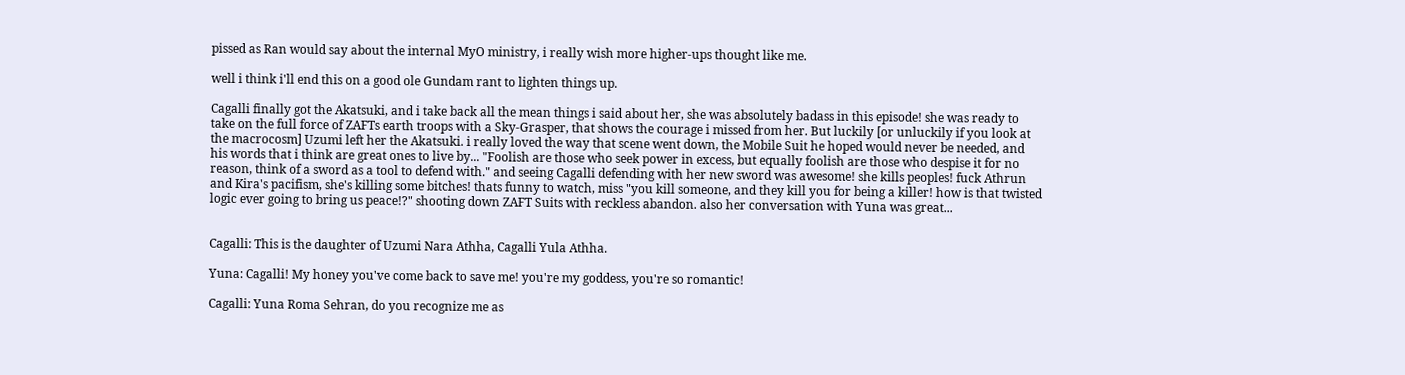pissed as Ran would say about the internal MyO ministry, i really wish more higher-ups thought like me.

well i think i'll end this on a good ole Gundam rant to lighten things up.

Cagalli finally got the Akatsuki, and i take back all the mean things i said about her, she was absolutely badass in this episode! she was ready to take on the full force of ZAFTs earth troops with a Sky-Grasper, that shows the courage i missed from her. But luckily [or unluckily if you look at the macrocosm] Uzumi left her the Akatsuki. i really loved the way that scene went down, the Mobile Suit he hoped would never be needed, and his words that i think are great ones to live by... "Foolish are those who seek power in excess, but equally foolish are those who despise it for no reason, think of a sword as a tool to defend with." and seeing Cagalli defending with her new sword was awesome! she kills peoples! fuck Athrun and Kira's pacifism, she's killing some bitches! thats funny to watch, miss "you kill someone, and they kill you for being a killer! how is that twisted logic ever going to bring us peace!?" shooting down ZAFT Suits with reckless abandon. also her conversation with Yuna was great...


Cagalli: This is the daughter of Uzumi Nara Athha, Cagalli Yula Athha.

Yuna: Cagalli! My honey you've come back to save me! you're my goddess, you're so romantic!

Cagalli: Yuna Roma Sehran, do you recognize me as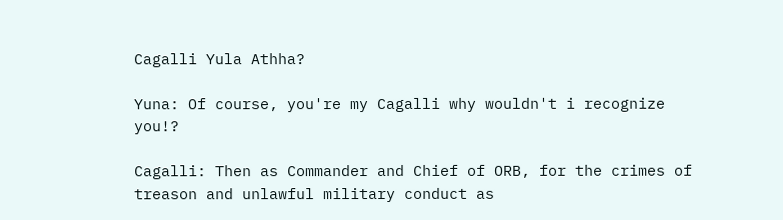Cagalli Yula Athha?

Yuna: Of course, you're my Cagalli why wouldn't i recognize you!?

Cagalli: Then as Commander and Chief of ORB, for the crimes of treason and unlawful military conduct as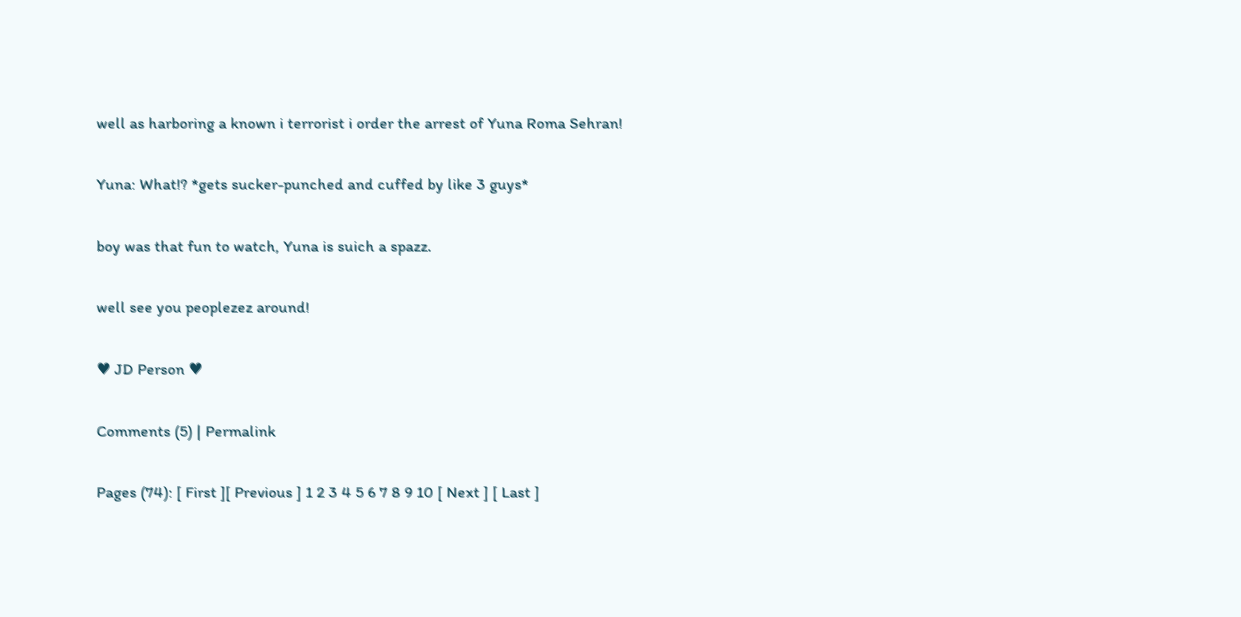well as harboring a known i terrorist i order the arrest of Yuna Roma Sehran!

Yuna: What!? *gets sucker-punched and cuffed by like 3 guys*

boy was that fun to watch, Yuna is suich a spazz.

well see you peoplezez around!

♥ JD Person ♥

Comments (5) | Permalink

Pages (74): [ First ][ Previous ] 1 2 3 4 5 6 7 8 9 10 [ Next ] [ Last ]